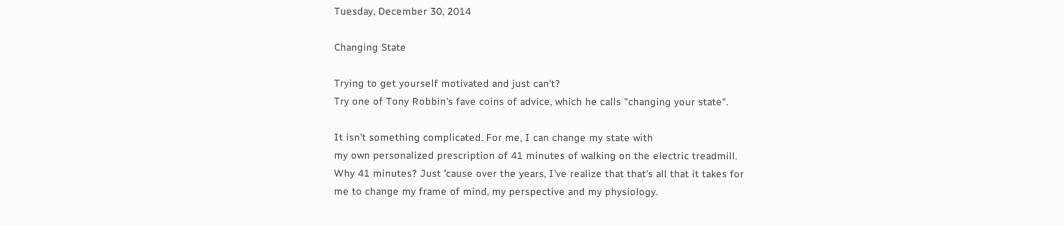Tuesday, December 30, 2014

Changing State

Trying to get yourself motivated and just can't?
Try one of Tony Robbin's fave coins of advice, which he calls "changing your state".

It isn't something complicated. For me, I can change my state with
my own personalized prescription of 41 minutes of walking on the electric treadmill.
Why 41 minutes? Just 'cause over the years, I've realize that that's all that it takes for
me to change my frame of mind, my perspective and my physiology.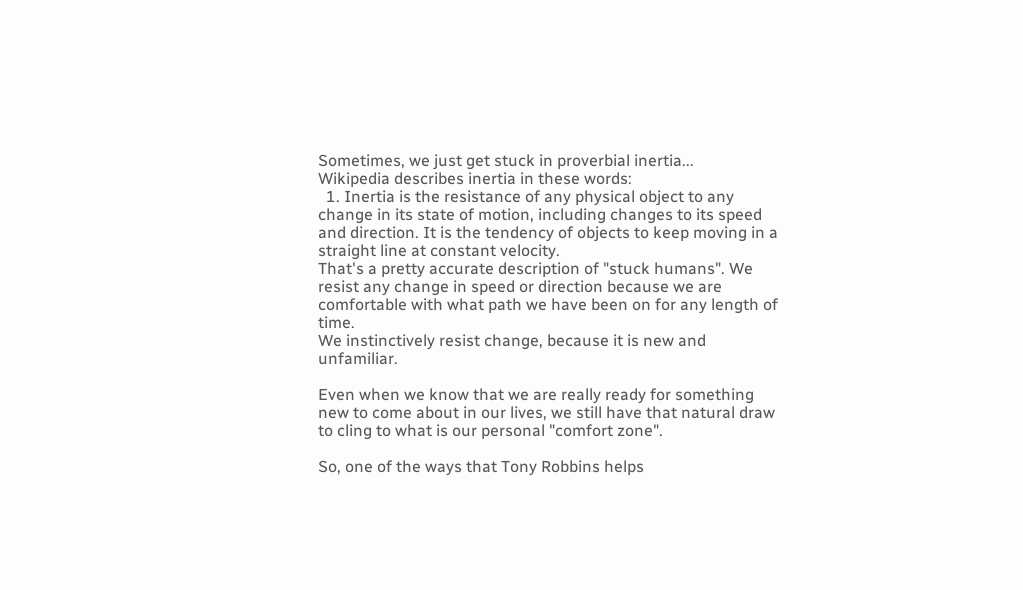Sometimes, we just get stuck in proverbial inertia...
Wikipedia describes inertia in these words:
  1. Inertia is the resistance of any physical object to any change in its state of motion, including changes to its speed and direction. It is the tendency of objects to keep moving in a straight line at constant velocity.
That's a pretty accurate description of "stuck humans". We resist any change in speed or direction because we are comfortable with what path we have been on for any length of time.
We instinctively resist change, because it is new and unfamiliar.

Even when we know that we are really ready for something new to come about in our lives, we still have that natural draw to cling to what is our personal "comfort zone".

So, one of the ways that Tony Robbins helps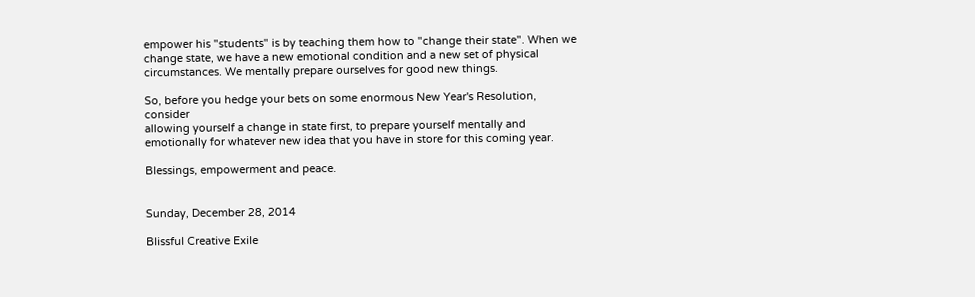empower his "students" is by teaching them how to "change their state". When we change state, we have a new emotional condition and a new set of physical circumstances. We mentally prepare ourselves for good new things.

So, before you hedge your bets on some enormous New Year's Resolution, consider
allowing yourself a change in state first, to prepare yourself mentally and emotionally for whatever new idea that you have in store for this coming year.

Blessings, empowerment and peace.


Sunday, December 28, 2014

Blissful Creative Exile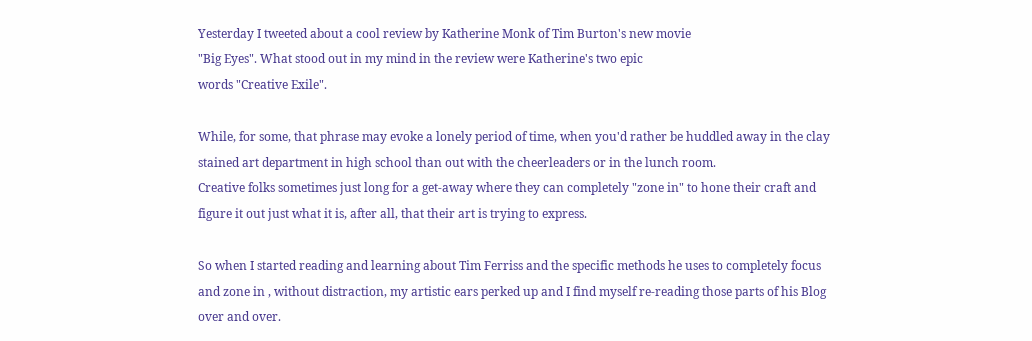Yesterday I tweeted about a cool review by Katherine Monk of Tim Burton's new movie
"Big Eyes". What stood out in my mind in the review were Katherine's two epic
words "Creative Exile".

While, for some, that phrase may evoke a lonely period of time, when you'd rather be huddled away in the clay stained art department in high school than out with the cheerleaders or in the lunch room.
Creative folks sometimes just long for a get-away where they can completely "zone in" to hone their craft and figure it out just what it is, after all, that their art is trying to express.

So when I started reading and learning about Tim Ferriss and the specific methods he uses to completely focus and zone in , without distraction, my artistic ears perked up and I find myself re-reading those parts of his Blog over and over.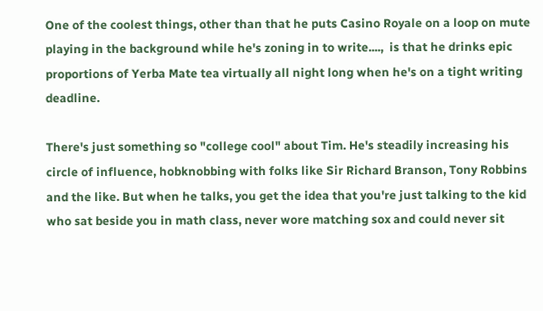One of the coolest things, other than that he puts Casino Royale on a loop on mute playing in the background while he's zoning in to write....,  is that he drinks epic proportions of Yerba Mate tea virtually all night long when he's on a tight writing deadline.

There's just something so "college cool" about Tim. He's steadily increasing his circle of influence, hobknobbing with folks like Sir Richard Branson, Tony Robbins and the like. But when he talks, you get the idea that you're just talking to the kid who sat beside you in math class, never wore matching sox and could never sit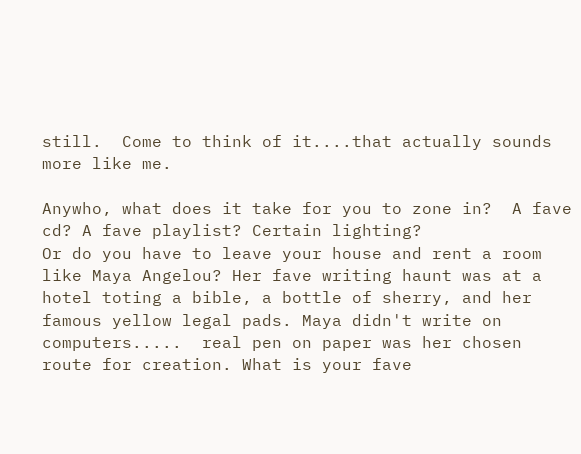still.  Come to think of it....that actually sounds more like me.

Anywho, what does it take for you to zone in?  A fave cd? A fave playlist? Certain lighting?
Or do you have to leave your house and rent a room like Maya Angelou? Her fave writing haunt was at a hotel toting a bible, a bottle of sherry, and her famous yellow legal pads. Maya didn't write on computers.....  real pen on paper was her chosen route for creation. What is your fave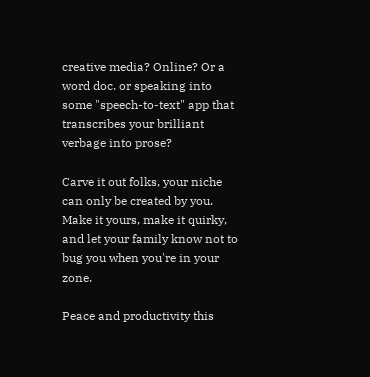creative media? Online? Or a word doc. or speaking into some "speech-to-text" app that transcribes your brilliant verbage into prose?

Carve it out folks, your niche can only be created by you. Make it yours, make it quirky, and let your family know not to bug you when you're in your zone.

Peace and productivity this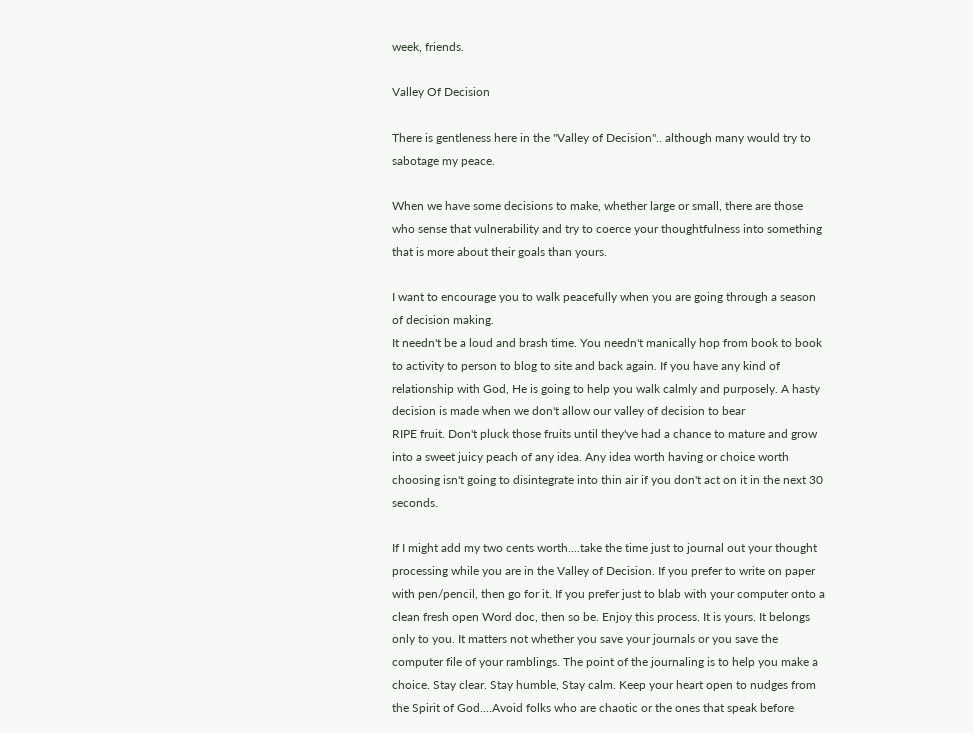week, friends.

Valley Of Decision

There is gentleness here in the "Valley of Decision".. although many would try to sabotage my peace.

When we have some decisions to make, whether large or small, there are those who sense that vulnerability and try to coerce your thoughtfulness into something that is more about their goals than yours.

I want to encourage you to walk peacefully when you are going through a season of decision making.
It needn't be a loud and brash time. You needn't manically hop from book to book to activity to person to blog to site and back again. If you have any kind of relationship with God, He is going to help you walk calmly and purposely. A hasty decision is made when we don't allow our valley of decision to bear
RIPE fruit. Don't pluck those fruits until they've had a chance to mature and grow into a sweet juicy peach of any idea. Any idea worth having or choice worth choosing isn't going to disintegrate into thin air if you don't act on it in the next 30 seconds.

If I might add my two cents worth....take the time just to journal out your thought processing while you are in the Valley of Decision. If you prefer to write on paper with pen/pencil, then go for it. If you prefer just to blab with your computer onto a clean fresh open Word doc, then so be. Enjoy this process. It is yours. It belongs only to you. It matters not whether you save your journals or you save the computer file of your ramblings. The point of the journaling is to help you make a choice. Stay clear. Stay humble, Stay calm. Keep your heart open to nudges from the Spirit of God....Avoid folks who are chaotic or the ones that speak before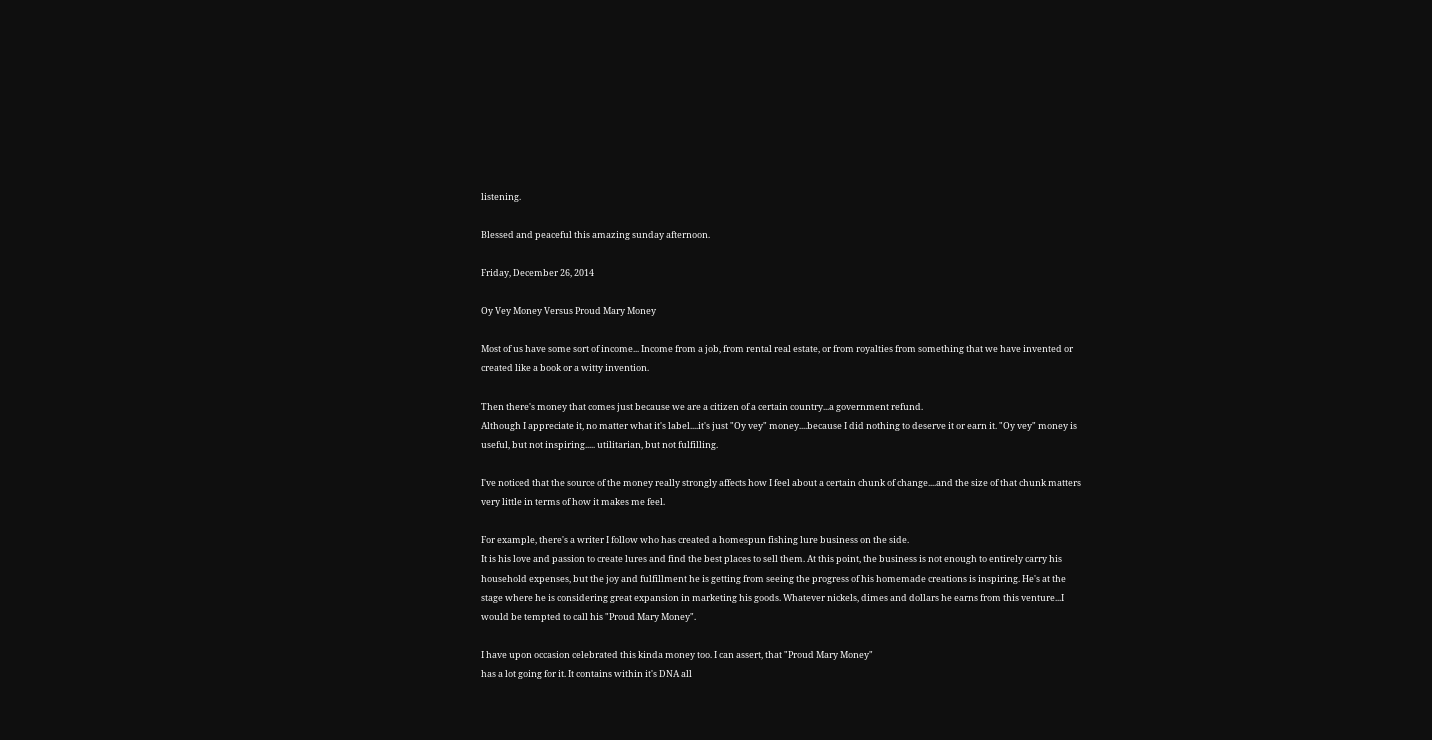listening.

Blessed and peaceful this amazing sunday afternoon.

Friday, December 26, 2014

Oy Vey Money Versus Proud Mary Money

Most of us have some sort of income... Income from a job, from rental real estate, or from royalties from something that we have invented or created like a book or a witty invention.

Then there's money that comes just because we are a citizen of a certain country...a government refund.
Although I appreciate it, no matter what it's label....it's just "Oy vey" money....because I did nothing to deserve it or earn it. "Oy vey" money is useful, but not inspiring..... utilitarian, but not fulfilling.

I've noticed that the source of the money really strongly affects how I feel about a certain chunk of change....and the size of that chunk matters very little in terms of how it makes me feel.

For example, there's a writer I follow who has created a homespun fishing lure business on the side.
It is his love and passion to create lures and find the best places to sell them. At this point, the business is not enough to entirely carry his household expenses, but the joy and fulfillment he is getting from seeing the progress of his homemade creations is inspiring. He's at the stage where he is considering great expansion in marketing his goods. Whatever nickels, dimes and dollars he earns from this venture...I would be tempted to call his "Proud Mary Money".

I have upon occasion celebrated this kinda money too. I can assert, that "Proud Mary Money"
has a lot going for it. It contains within it's DNA all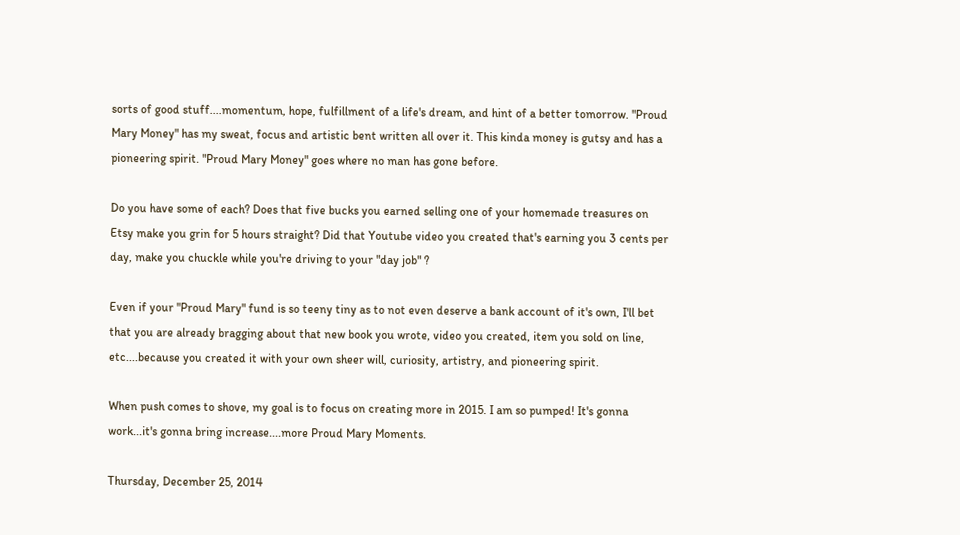sorts of good stuff....momentum, hope, fulfillment of a life's dream, and hint of a better tomorrow. "Proud Mary Money" has my sweat, focus and artistic bent written all over it. This kinda money is gutsy and has a pioneering spirit. "Proud Mary Money" goes where no man has gone before.

Do you have some of each? Does that five bucks you earned selling one of your homemade treasures on Etsy make you grin for 5 hours straight? Did that Youtube video you created that's earning you 3 cents per day, make you chuckle while you're driving to your "day job" ?

Even if your "Proud Mary" fund is so teeny tiny as to not even deserve a bank account of it's own, I'll bet that you are already bragging about that new book you wrote, video you created, item you sold on line, etc....because you created it with your own sheer will, curiosity, artistry, and pioneering spirit.

When push comes to shove, my goal is to focus on creating more in 2015. I am so pumped! It's gonna work...it's gonna bring increase....more Proud Mary Moments.

Thursday, December 25, 2014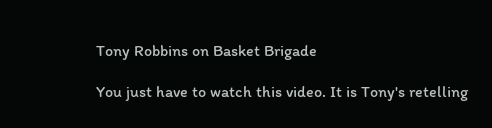Tony Robbins on Basket Brigade

You just have to watch this video. It is Tony's retelling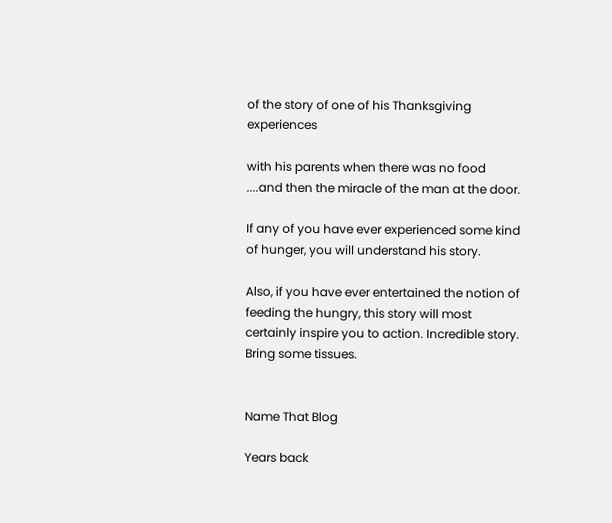of the story of one of his Thanksgiving experiences

with his parents when there was no food ....and then the miracle of the man at the door.

If any of you have ever experienced some kind of hunger, you will understand his story.

Also, if you have ever entertained the notion of feeding the hungry, this story will most certainly inspire you to action. Incredible story. Bring some tissues.


Name That Blog

Years back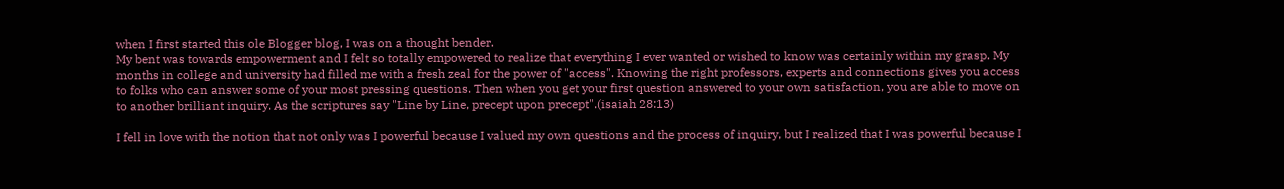when I first started this ole Blogger blog, I was on a thought bender.
My bent was towards empowerment and I felt so totally empowered to realize that everything I ever wanted or wished to know was certainly within my grasp. My months in college and university had filled me with a fresh zeal for the power of "access". Knowing the right professors, experts and connections gives you access to folks who can answer some of your most pressing questions. Then when you get your first question answered to your own satisfaction, you are able to move on to another brilliant inquiry. As the scriptures say "Line by Line, precept upon precept".(isaiah 28:13)

I fell in love with the notion that not only was I powerful because I valued my own questions and the process of inquiry, but I realized that I was powerful because I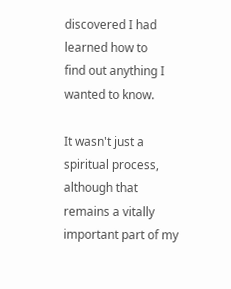discovered I had learned how to
find out anything I wanted to know.

It wasn't just a spiritual process, although that remains a vitally important part of my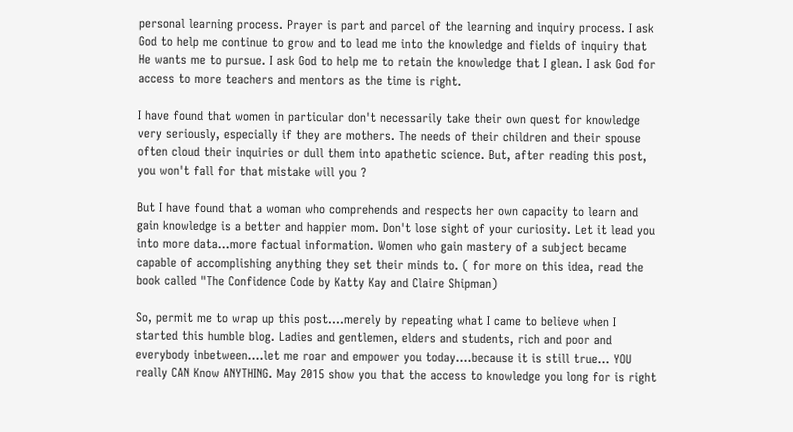personal learning process. Prayer is part and parcel of the learning and inquiry process. I ask God to help me continue to grow and to lead me into the knowledge and fields of inquiry that He wants me to pursue. I ask God to help me to retain the knowledge that I glean. I ask God for access to more teachers and mentors as the time is right.

I have found that women in particular don't necessarily take their own quest for knowledge very seriously, especially if they are mothers. The needs of their children and their spouse often cloud their inquiries or dull them into apathetic science. But, after reading this post, you won't fall for that mistake will you ?

But I have found that a woman who comprehends and respects her own capacity to learn and gain knowledge is a better and happier mom. Don't lose sight of your curiosity. Let it lead you into more data...more factual information. Women who gain mastery of a subject became capable of accomplishing anything they set their minds to. ( for more on this idea, read the book called "The Confidence Code by Katty Kay and Claire Shipman)

So, permit me to wrap up this post....merely by repeating what I came to believe when I started this humble blog. Ladies and gentlemen, elders and students, rich and poor and everybody inbetween....let me roar and empower you today....because it is still true... YOU really CAN Know ANYTHING. May 2015 show you that the access to knowledge you long for is right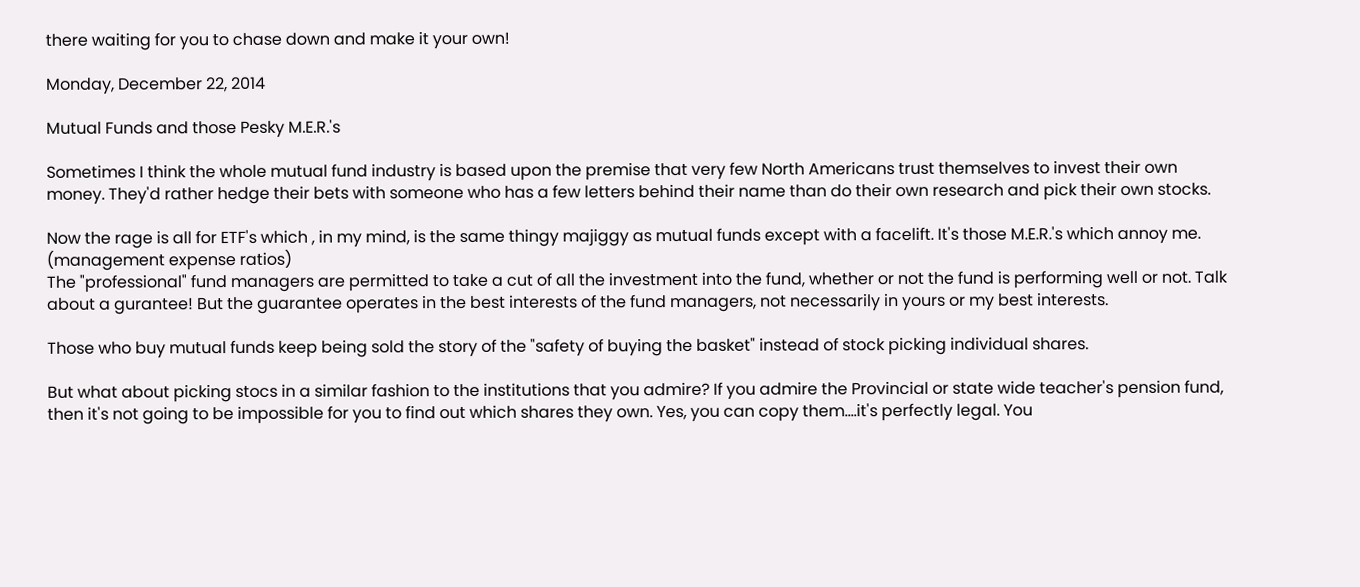there waiting for you to chase down and make it your own!

Monday, December 22, 2014

Mutual Funds and those Pesky M.E.R.'s

Sometimes I think the whole mutual fund industry is based upon the premise that very few North Americans trust themselves to invest their own money. They'd rather hedge their bets with someone who has a few letters behind their name than do their own research and pick their own stocks.

Now the rage is all for ETF's which , in my mind, is the same thingy majiggy as mutual funds except with a facelift. It's those M.E.R.'s which annoy me. (management expense ratios)
The "professional" fund managers are permitted to take a cut of all the investment into the fund, whether or not the fund is performing well or not. Talk about a gurantee! But the guarantee operates in the best interests of the fund managers, not necessarily in yours or my best interests.

Those who buy mutual funds keep being sold the story of the "safety of buying the basket" instead of stock picking individual shares.

But what about picking stocs in a similar fashion to the institutions that you admire? If you admire the Provincial or state wide teacher's pension fund, then it's not going to be impossible for you to find out which shares they own. Yes, you can copy them....it's perfectly legal. You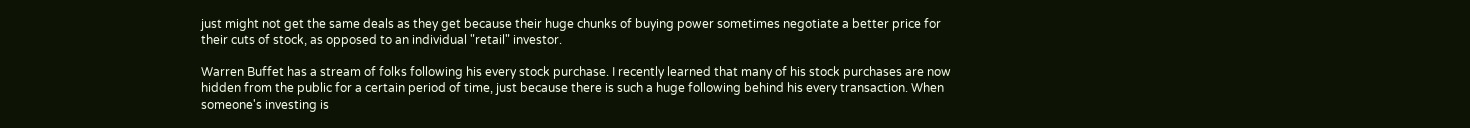just might not get the same deals as they get because their huge chunks of buying power sometimes negotiate a better price for their cuts of stock, as opposed to an individual "retail" investor.

Warren Buffet has a stream of folks following his every stock purchase. I recently learned that many of his stock purchases are now hidden from the public for a certain period of time, just because there is such a huge following behind his every transaction. When someone's investing is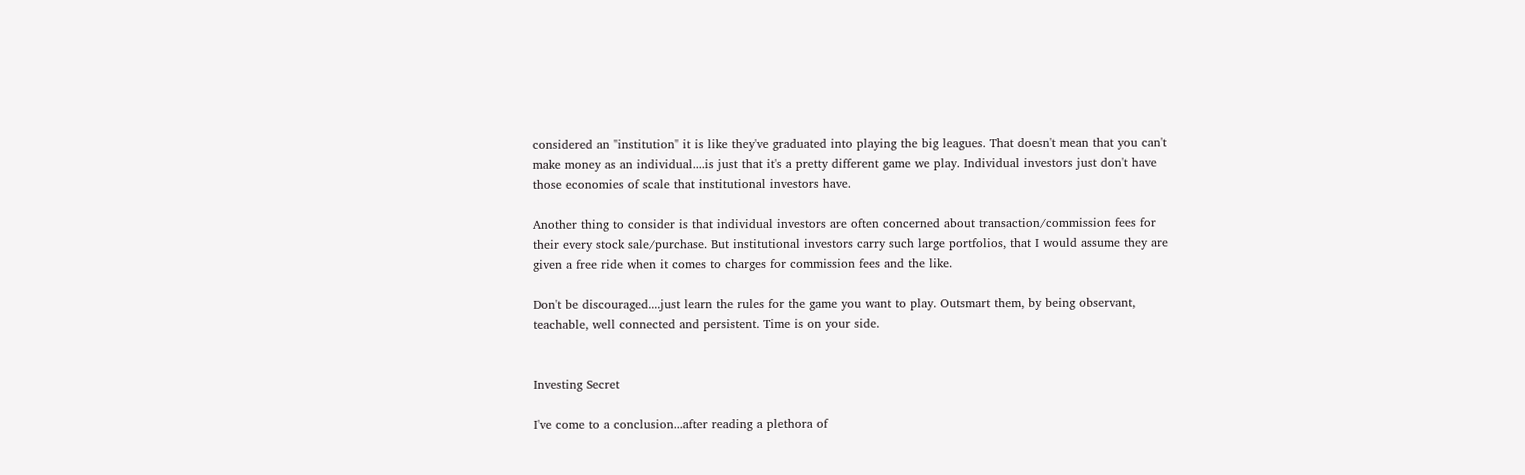considered an "institution" it is like they've graduated into playing the big leagues. That doesn't mean that you can't make money as an individual....is just that it's a pretty different game we play. Individual investors just don't have those economies of scale that institutional investors have.

Another thing to consider is that individual investors are often concerned about transaction/commission fees for their every stock sale/purchase. But institutional investors carry such large portfolios, that I would assume they are given a free ride when it comes to charges for commission fees and the like.

Don't be discouraged....just learn the rules for the game you want to play. Outsmart them, by being observant, teachable, well connected and persistent. Time is on your side.


Investing Secret

I've come to a conclusion...after reading a plethora of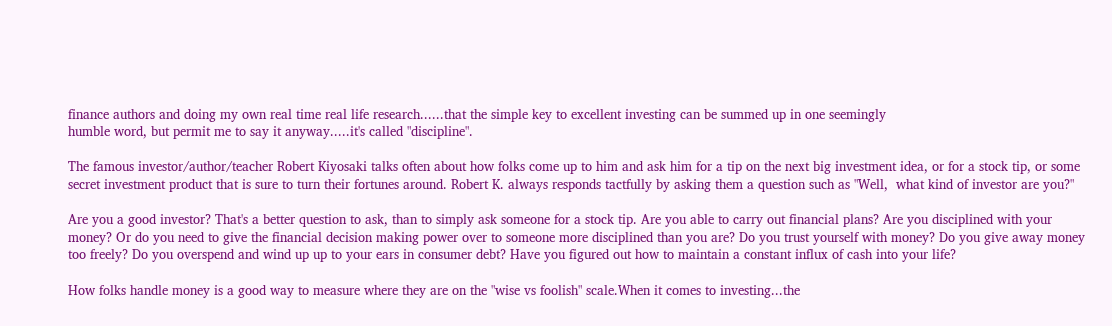finance authors and doing my own real time real life research......that the simple key to excellent investing can be summed up in one seemingly
humble word, but permit me to say it anyway.....it's called "discipline".

The famous investor/author/teacher Robert Kiyosaki talks often about how folks come up to him and ask him for a tip on the next big investment idea, or for a stock tip, or some secret investment product that is sure to turn their fortunes around. Robert K. always responds tactfully by asking them a question such as "Well,  what kind of investor are you?"

Are you a good investor? That's a better question to ask, than to simply ask someone for a stock tip. Are you able to carry out financial plans? Are you disciplined with your money? Or do you need to give the financial decision making power over to someone more disciplined than you are? Do you trust yourself with money? Do you give away money too freely? Do you overspend and wind up up to your ears in consumer debt? Have you figured out how to maintain a constant influx of cash into your life?

How folks handle money is a good way to measure where they are on the "wise vs foolish" scale.When it comes to investing...the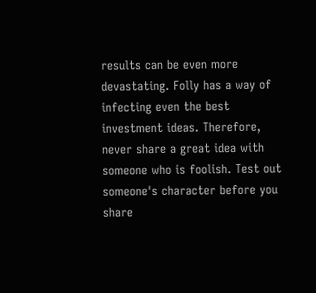results can be even more devastating. Folly has a way of infecting even the best investment ideas. Therefore, never share a great idea with someone who is foolish. Test out someone's character before you share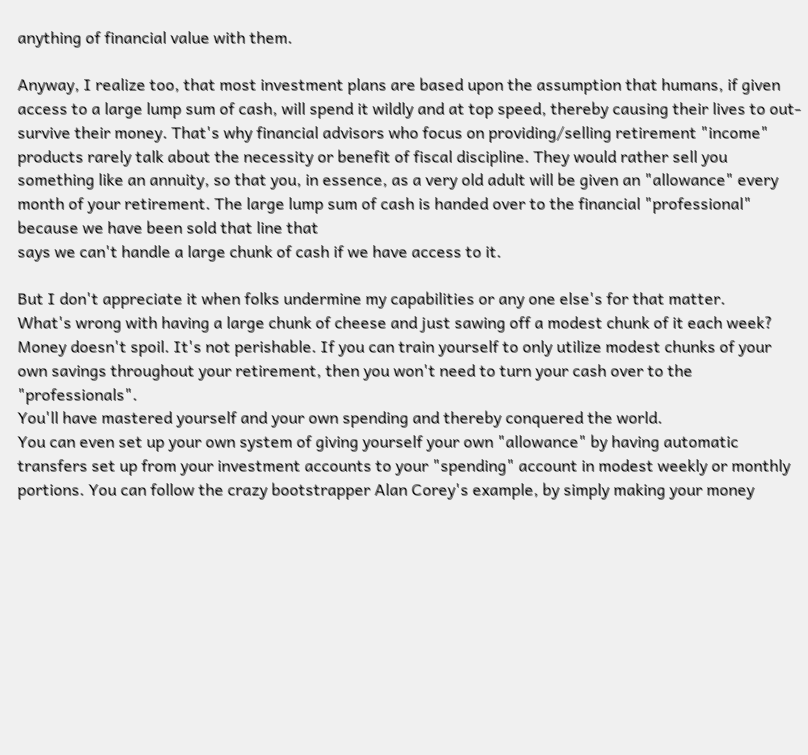anything of financial value with them.

Anyway, I realize too, that most investment plans are based upon the assumption that humans, if given access to a large lump sum of cash, will spend it wildly and at top speed, thereby causing their lives to out-survive their money. That's why financial advisors who focus on providing/selling retirement "income" products rarely talk about the necessity or benefit of fiscal discipline. They would rather sell you something like an annuity, so that you, in essence, as a very old adult will be given an "allowance" every month of your retirement. The large lump sum of cash is handed over to the financial "professional" because we have been sold that line that
says we can't handle a large chunk of cash if we have access to it.

But I don't appreciate it when folks undermine my capabilities or any one else's for that matter.
What's wrong with having a large chunk of cheese and just sawing off a modest chunk of it each week?
Money doesn't spoil. It's not perishable. If you can train yourself to only utilize modest chunks of your own savings throughout your retirement, then you won't need to turn your cash over to the "professionals".
You'll have mastered yourself and your own spending and thereby conquered the world.
You can even set up your own system of giving yourself your own "allowance" by having automatic transfers set up from your investment accounts to your "spending" account in modest weekly or monthly portions. You can follow the crazy bootstrapper Alan Corey's example, by simply making your money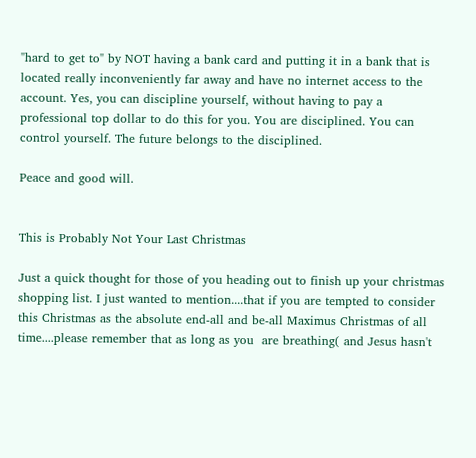"hard to get to" by NOT having a bank card and putting it in a bank that is located really inconveniently far away and have no internet access to the account. Yes, you can discipline yourself, without having to pay a professional top dollar to do this for you. You are disciplined. You can control yourself. The future belongs to the disciplined.

Peace and good will.


This is Probably Not Your Last Christmas

Just a quick thought for those of you heading out to finish up your christmas shopping list. I just wanted to mention....that if you are tempted to consider this Christmas as the absolute end-all and be-all Maximus Christmas of all time....please remember that as long as you  are breathing( and Jesus hasn't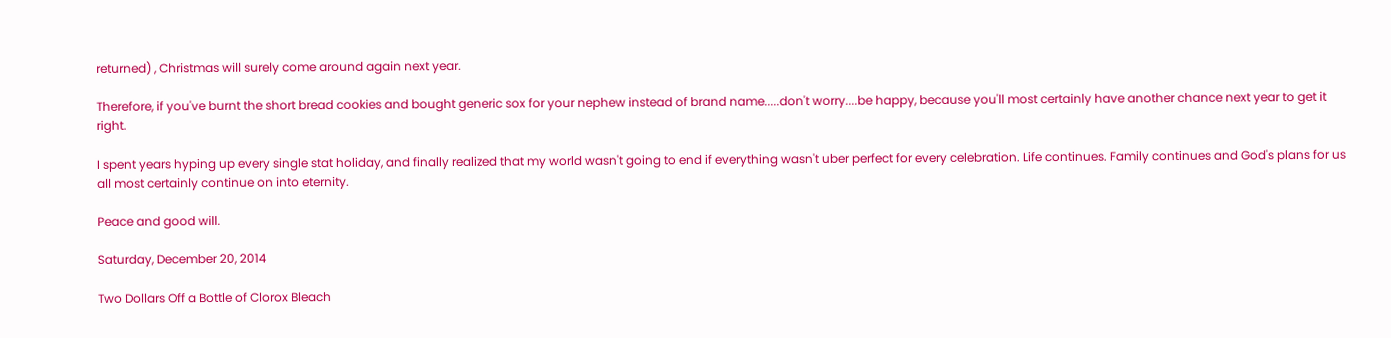returned) , Christmas will surely come around again next year.

Therefore, if you've burnt the short bread cookies and bought generic sox for your nephew instead of brand name.....don't worry....be happy, because you'll most certainly have another chance next year to get it right.

I spent years hyping up every single stat holiday, and finally realized that my world wasn't going to end if everything wasn't uber perfect for every celebration. Life continues. Family continues and God's plans for us all most certainly continue on into eternity.

Peace and good will.

Saturday, December 20, 2014

Two Dollars Off a Bottle of Clorox Bleach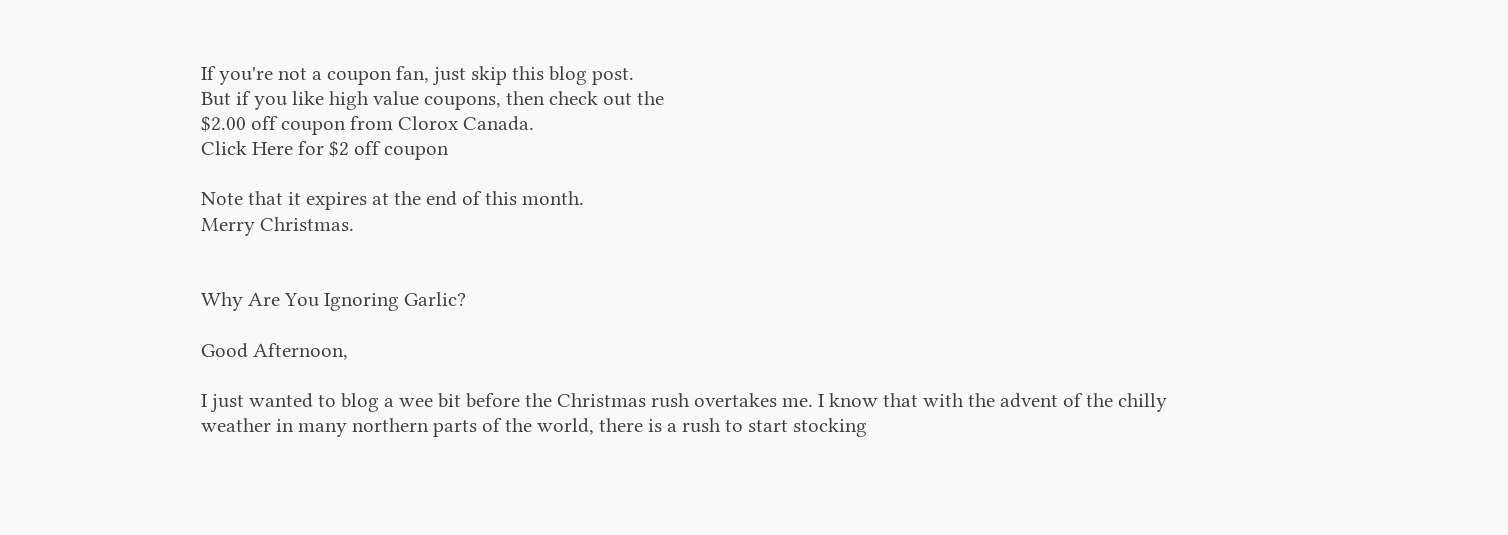If you're not a coupon fan, just skip this blog post.
But if you like high value coupons, then check out the
$2.00 off coupon from Clorox Canada.
Click Here for $2 off coupon

Note that it expires at the end of this month.
Merry Christmas.


Why Are You Ignoring Garlic?

Good Afternoon,

I just wanted to blog a wee bit before the Christmas rush overtakes me. I know that with the advent of the chilly weather in many northern parts of the world, there is a rush to start stocking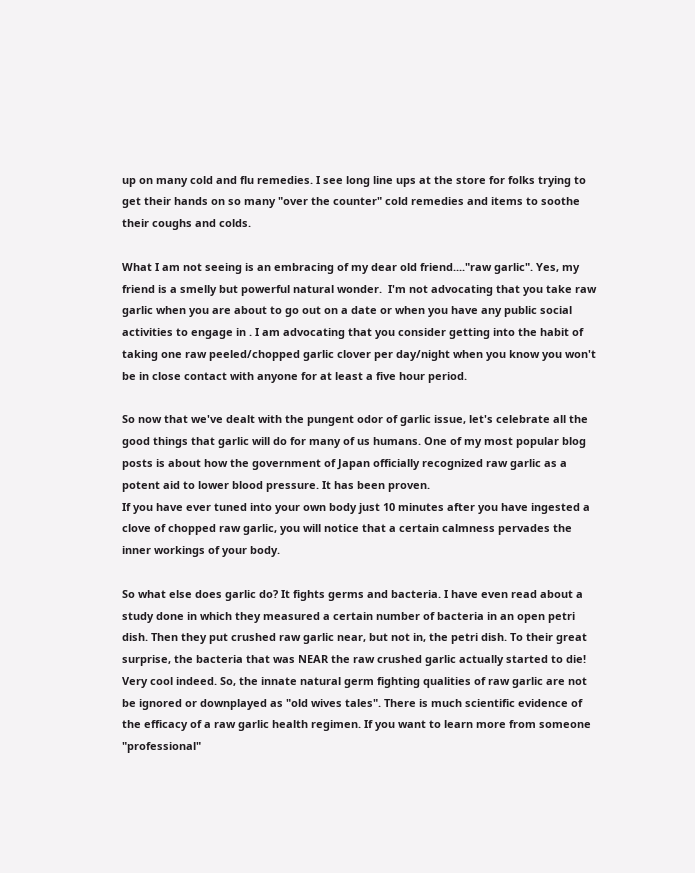up on many cold and flu remedies. I see long line ups at the store for folks trying to get their hands on so many "over the counter" cold remedies and items to soothe their coughs and colds.

What I am not seeing is an embracing of my dear old friend...."raw garlic". Yes, my friend is a smelly but powerful natural wonder.  I'm not advocating that you take raw garlic when you are about to go out on a date or when you have any public social activities to engage in . I am advocating that you consider getting into the habit of taking one raw peeled/chopped garlic clover per day/night when you know you won't be in close contact with anyone for at least a five hour period.

So now that we've dealt with the pungent odor of garlic issue, let's celebrate all the good things that garlic will do for many of us humans. One of my most popular blog posts is about how the government of Japan officially recognized raw garlic as a potent aid to lower blood pressure. It has been proven.
If you have ever tuned into your own body just 10 minutes after you have ingested a clove of chopped raw garlic, you will notice that a certain calmness pervades the inner workings of your body.

So what else does garlic do? It fights germs and bacteria. I have even read about a study done in which they measured a certain number of bacteria in an open petri dish. Then they put crushed raw garlic near, but not in, the petri dish. To their great surprise, the bacteria that was NEAR the raw crushed garlic actually started to die! Very cool indeed. So, the innate natural germ fighting qualities of raw garlic are not be ignored or downplayed as "old wives tales". There is much scientific evidence of the efficacy of a raw garlic health regimen. If you want to learn more from someone "professional"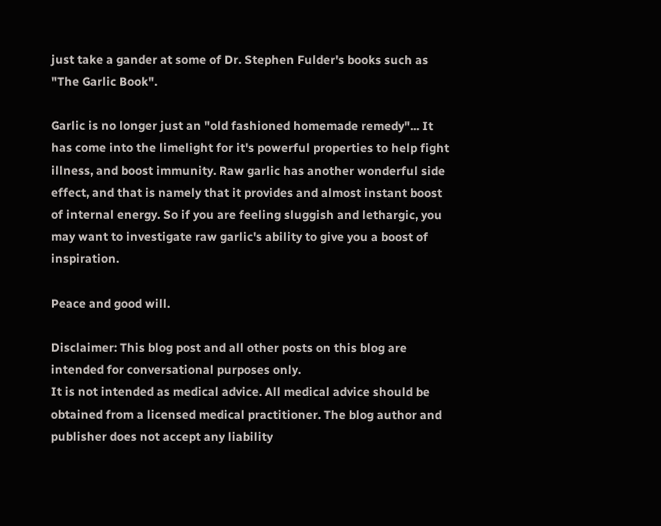just take a gander at some of Dr. Stephen Fulder's books such as "The Garlic Book".

Garlic is no longer just an "old fashioned homemade remedy"... It has come into the limelight for it's powerful properties to help fight illness, and boost immunity. Raw garlic has another wonderful side effect, and that is namely that it provides and almost instant boost of internal energy. So if you are feeling sluggish and lethargic, you may want to investigate raw garlic's ability to give you a boost of inspiration.

Peace and good will.

Disclaimer: This blog post and all other posts on this blog are intended for conversational purposes only.
It is not intended as medical advice. All medical advice should be obtained from a licensed medical practitioner. The blog author and publisher does not accept any liability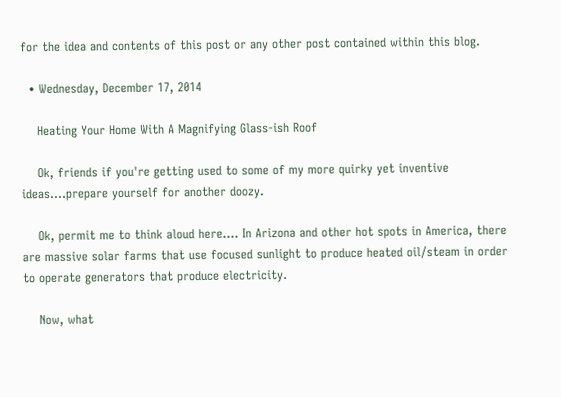for the idea and contents of this post or any other post contained within this blog.

  • Wednesday, December 17, 2014

    Heating Your Home With A Magnifying Glass-ish Roof

    Ok, friends if you're getting used to some of my more quirky yet inventive ideas....prepare yourself for another doozy.

    Ok, permit me to think aloud here.... In Arizona and other hot spots in America, there are massive solar farms that use focused sunlight to produce heated oil/steam in order to operate generators that produce electricity.

    Now, what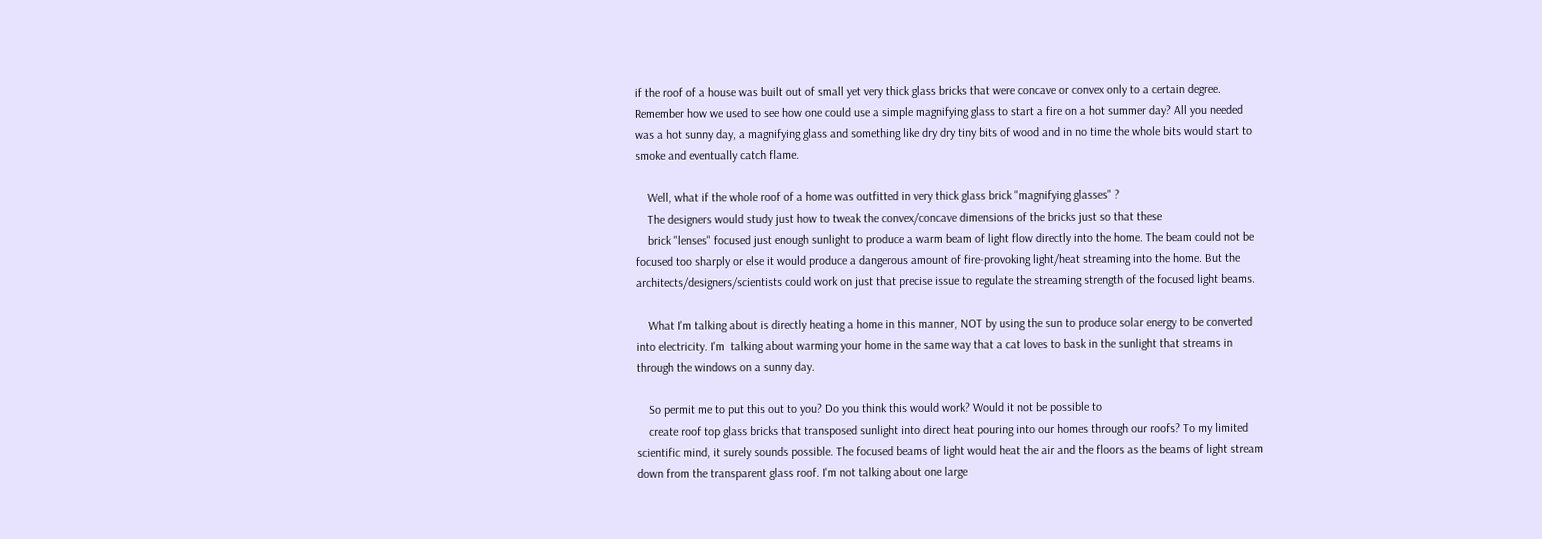if the roof of a house was built out of small yet very thick glass bricks that were concave or convex only to a certain degree. Remember how we used to see how one could use a simple magnifying glass to start a fire on a hot summer day? All you needed was a hot sunny day, a magnifying glass and something like dry dry tiny bits of wood and in no time the whole bits would start to smoke and eventually catch flame.

    Well, what if the whole roof of a home was outfitted in very thick glass brick "magnifying glasses" ?
    The designers would study just how to tweak the convex/concave dimensions of the bricks just so that these
    brick "lenses" focused just enough sunlight to produce a warm beam of light flow directly into the home. The beam could not be focused too sharply or else it would produce a dangerous amount of fire-provoking light/heat streaming into the home. But the architects/designers/scientists could work on just that precise issue to regulate the streaming strength of the focused light beams.

    What I'm talking about is directly heating a home in this manner, NOT by using the sun to produce solar energy to be converted into electricity. I'm  talking about warming your home in the same way that a cat loves to bask in the sunlight that streams in through the windows on a sunny day.

    So permit me to put this out to you? Do you think this would work? Would it not be possible to
    create roof top glass bricks that transposed sunlight into direct heat pouring into our homes through our roofs? To my limited scientific mind, it surely sounds possible. The focused beams of light would heat the air and the floors as the beams of light stream down from the transparent glass roof. I'm not talking about one large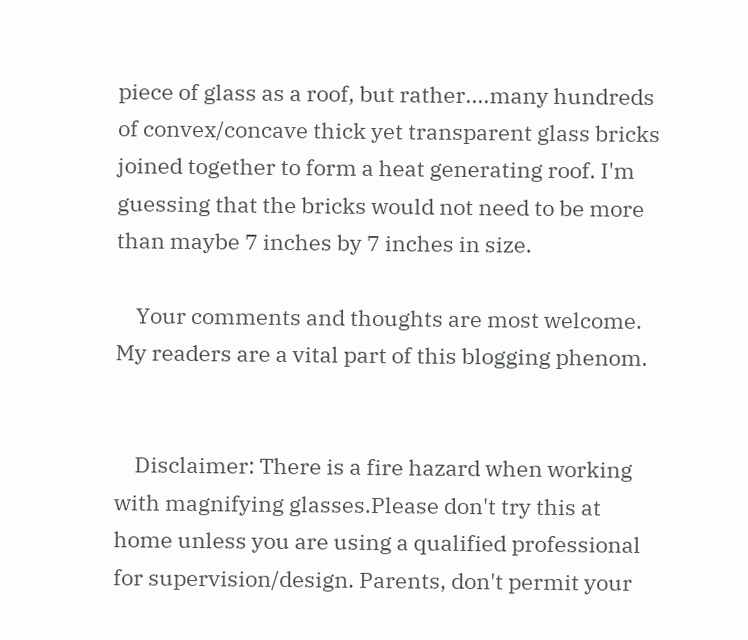piece of glass as a roof, but rather....many hundreds of convex/concave thick yet transparent glass bricks joined together to form a heat generating roof. I'm guessing that the bricks would not need to be more than maybe 7 inches by 7 inches in size.

    Your comments and thoughts are most welcome. My readers are a vital part of this blogging phenom.


    Disclaimer: There is a fire hazard when working with magnifying glasses.Please don't try this at home unless you are using a qualified professional for supervision/design. Parents, don't permit your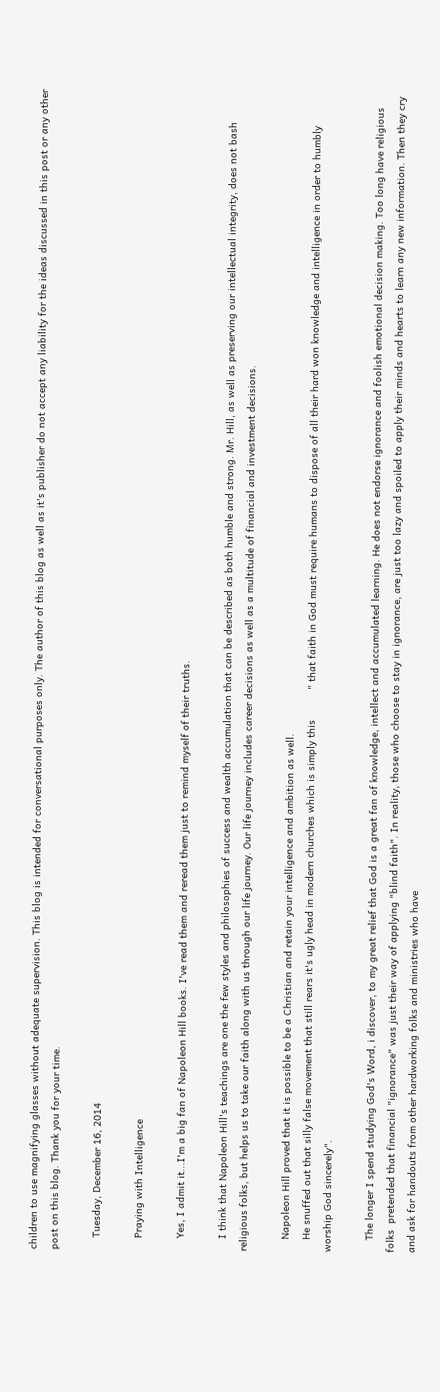children to use magnifying glasses without adequate supervision. This blog is intended for conversational purposes only. The author of this blog as well as it's publisher do not accept any liability for the ideas discussed in this post or any other post on this blog. Thank you for your time.

    Tuesday, December 16, 2014

    Praying with Intelligence

    Yes, I admit it...I'm a big fan of Napoleon Hill books. I've read them and reread them just to remind myself of their truths.

    I think that Napoleon Hill's teachings are one the few styles and philosophies of success and wealth accumulation that can be described as both humble and strong. Mr. Hill, as well as preserving our intellectual integrity, does not bash religious folks, but helps us to take our faith along with us through our life journey. Our life journey includes career decisions as well as a multitude of financial and investment decisions.

    Napoleon Hill proved that it is possible to be a Christian and retain your intelligence and ambition as well.
    He snuffed out that silly false movement that still rears it's ugly head in modern churches which is simply this          " that faith in God must require humans to dispose of all their hard won knowledge and intelligence in order to humbly worship God sincerely".

    The longer I spend studying God's Word, i discover, to my great relief that God is a great fan of knowledge, intellect and accumulated learning. He does not endorse ignorance and foolish emotional decision making. Too long have religious folks  pretended that financial "ignorance" was just their way of applying "blind faith". In reality, those who choose to stay in ignorance, are just too lazy and spoiled to apply their minds and hearts to learn any new information. Then they cry and ask for handouts from other hardworking folks and ministries who have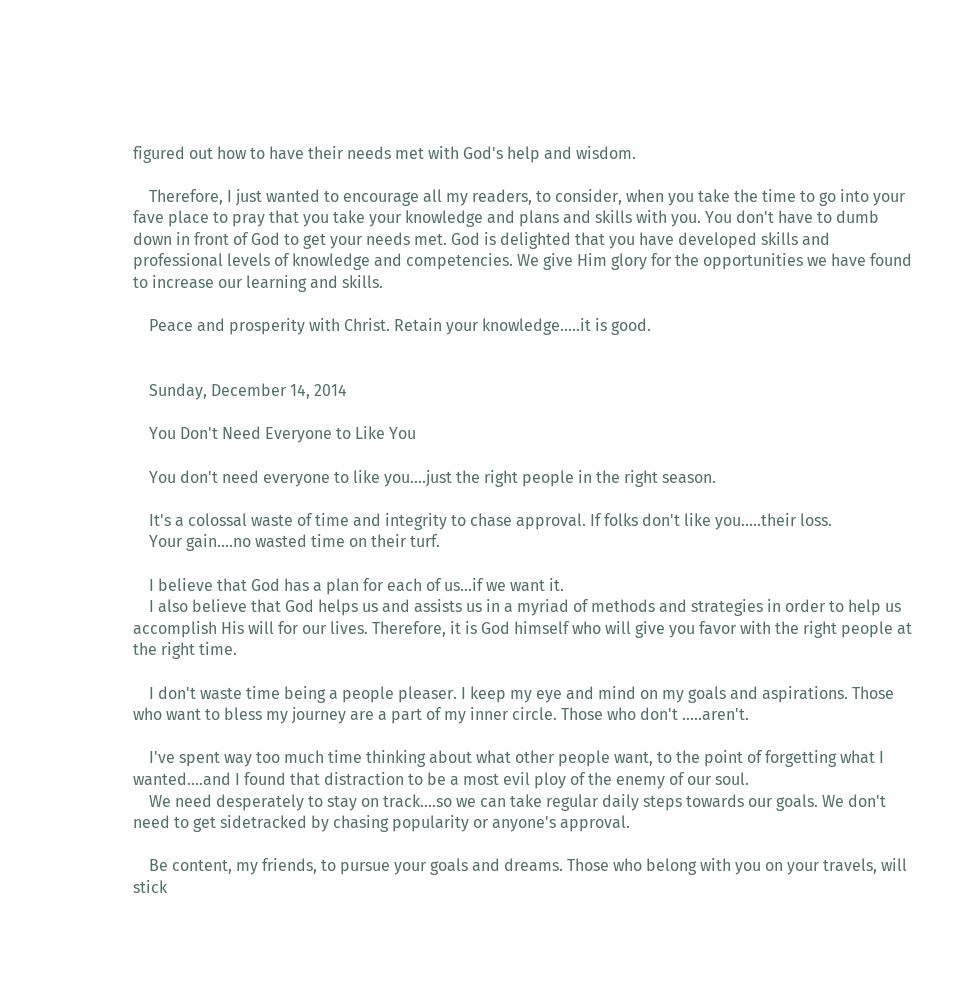figured out how to have their needs met with God's help and wisdom.

    Therefore, I just wanted to encourage all my readers, to consider, when you take the time to go into your fave place to pray that you take your knowledge and plans and skills with you. You don't have to dumb down in front of God to get your needs met. God is delighted that you have developed skills and professional levels of knowledge and competencies. We give Him glory for the opportunities we have found to increase our learning and skills.

    Peace and prosperity with Christ. Retain your knowledge.....it is good.


    Sunday, December 14, 2014

    You Don't Need Everyone to Like You

    You don't need everyone to like you....just the right people in the right season.

    It's a colossal waste of time and integrity to chase approval. If folks don't like you.....their loss.
    Your gain....no wasted time on their turf.

    I believe that God has a plan for each of us...if we want it.
    I also believe that God helps us and assists us in a myriad of methods and strategies in order to help us accomplish His will for our lives. Therefore, it is God himself who will give you favor with the right people at the right time.

    I don't waste time being a people pleaser. I keep my eye and mind on my goals and aspirations. Those who want to bless my journey are a part of my inner circle. Those who don't .....aren't.

    I've spent way too much time thinking about what other people want, to the point of forgetting what I wanted....and I found that distraction to be a most evil ploy of the enemy of our soul.
    We need desperately to stay on track....so we can take regular daily steps towards our goals. We don't need to get sidetracked by chasing popularity or anyone's approval.

    Be content, my friends, to pursue your goals and dreams. Those who belong with you on your travels, will stick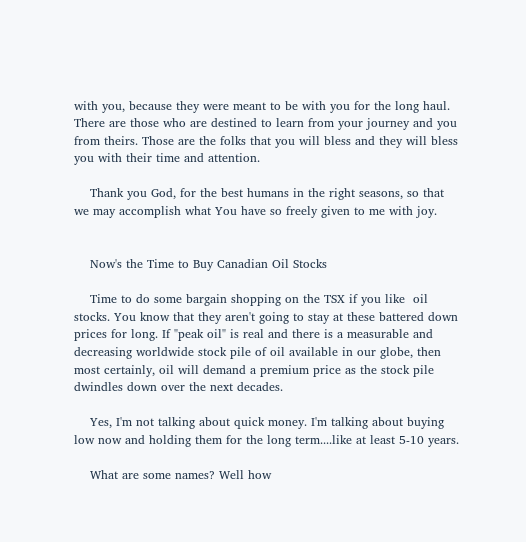with you, because they were meant to be with you for the long haul. There are those who are destined to learn from your journey and you from theirs. Those are the folks that you will bless and they will bless you with their time and attention.

    Thank you God, for the best humans in the right seasons, so that we may accomplish what You have so freely given to me with joy.


    Now's the Time to Buy Canadian Oil Stocks

    Time to do some bargain shopping on the TSX if you like  oil stocks. You know that they aren't going to stay at these battered down prices for long. If "peak oil" is real and there is a measurable and decreasing worldwide stock pile of oil available in our globe, then most certainly, oil will demand a premium price as the stock pile dwindles down over the next decades.

    Yes, I'm not talking about quick money. I'm talking about buying low now and holding them for the long term....like at least 5-10 years.

    What are some names? Well how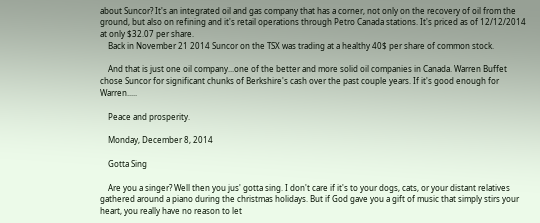about Suncor? It's an integrated oil and gas company that has a corner, not only on the recovery of oil from the ground, but also on refining and it's retail operations through Petro Canada stations. It's priced as of 12/12/2014 at only $32.07 per share.
    Back in November 21 2014 Suncor on the TSX was trading at a healthy 40$ per share of common stock.

    And that is just one oil company...one of the better and more solid oil companies in Canada. Warren Buffet chose Suncor for significant chunks of Berkshire's cash over the past couple years. If it's good enough for Warren.....

    Peace and prosperity.

    Monday, December 8, 2014

    Gotta Sing

    Are you a singer? Well then you jus' gotta sing. I don't care if it's to your dogs, cats, or your distant relatives gathered around a piano during the christmas holidays. But if God gave you a gift of music that simply stirs your heart, you really have no reason to let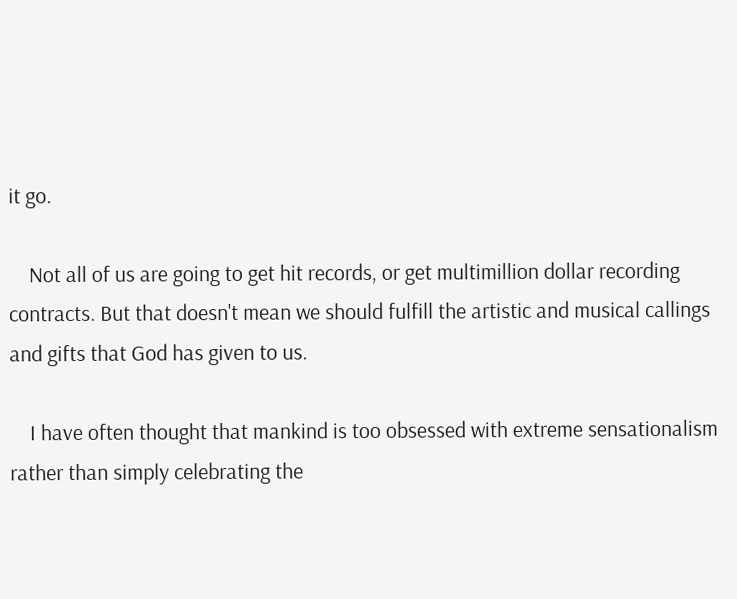it go.

    Not all of us are going to get hit records, or get multimillion dollar recording contracts. But that doesn't mean we should fulfill the artistic and musical callings and gifts that God has given to us.

    I have often thought that mankind is too obsessed with extreme sensationalism rather than simply celebrating the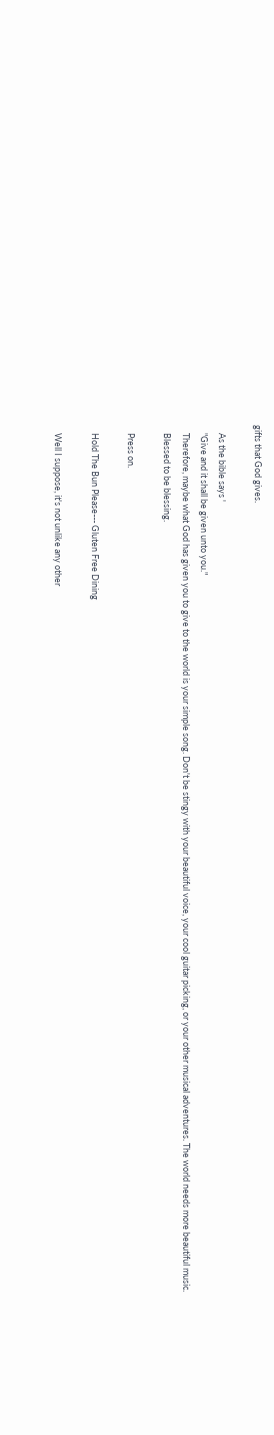gifts that God gives.

    As the bible says '
    "Give and it shall be given unto you."
    Therefore, maybe what God has given you to give to the world is your simple song. Don't be stingy with your beautiful voice, your cool guitar picking, or your other musical adventures. The world needs more beautiful music.
    Blessed to be blessing.

    Press on.

    Hold The Bun Please--- Gluten Free Dining

    Well I suppose, it's not unlike any other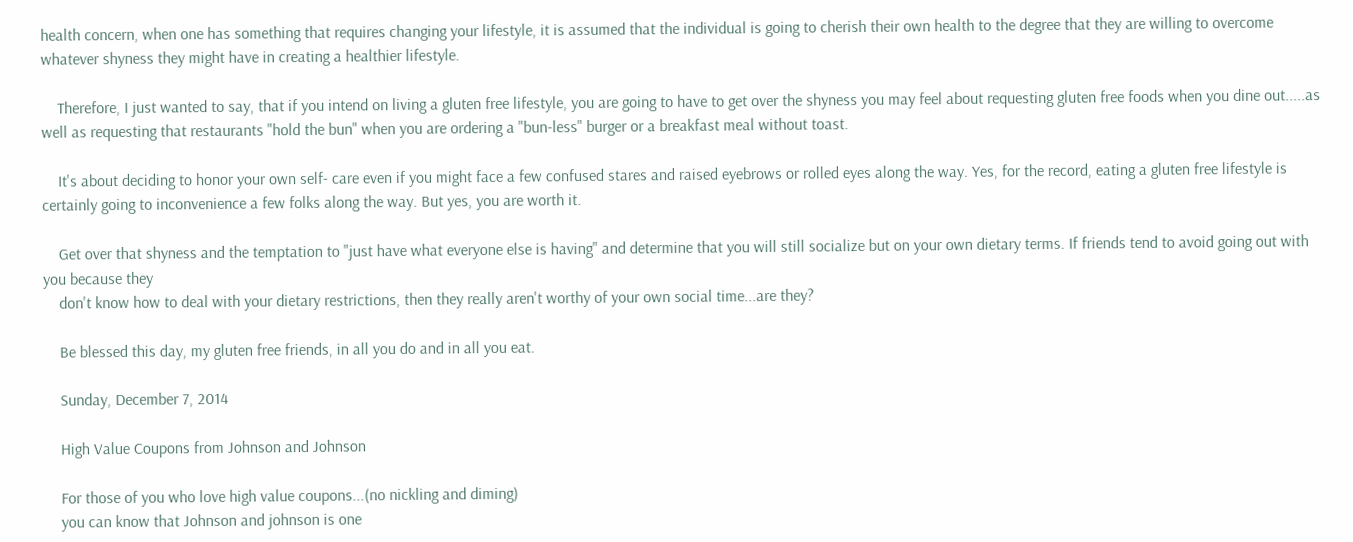health concern, when one has something that requires changing your lifestyle, it is assumed that the individual is going to cherish their own health to the degree that they are willing to overcome whatever shyness they might have in creating a healthier lifestyle.

    Therefore, I just wanted to say, that if you intend on living a gluten free lifestyle, you are going to have to get over the shyness you may feel about requesting gluten free foods when you dine out.....as well as requesting that restaurants "hold the bun" when you are ordering a "bun-less" burger or a breakfast meal without toast.

    It's about deciding to honor your own self- care even if you might face a few confused stares and raised eyebrows or rolled eyes along the way. Yes, for the record, eating a gluten free lifestyle is certainly going to inconvenience a few folks along the way. But yes, you are worth it.

    Get over that shyness and the temptation to "just have what everyone else is having" and determine that you will still socialize but on your own dietary terms. If friends tend to avoid going out with you because they
    don't know how to deal with your dietary restrictions, then they really aren't worthy of your own social time...are they?

    Be blessed this day, my gluten free friends, in all you do and in all you eat.

    Sunday, December 7, 2014

    High Value Coupons from Johnson and Johnson

    For those of you who love high value coupons...(no nickling and diming)
    you can know that Johnson and johnson is one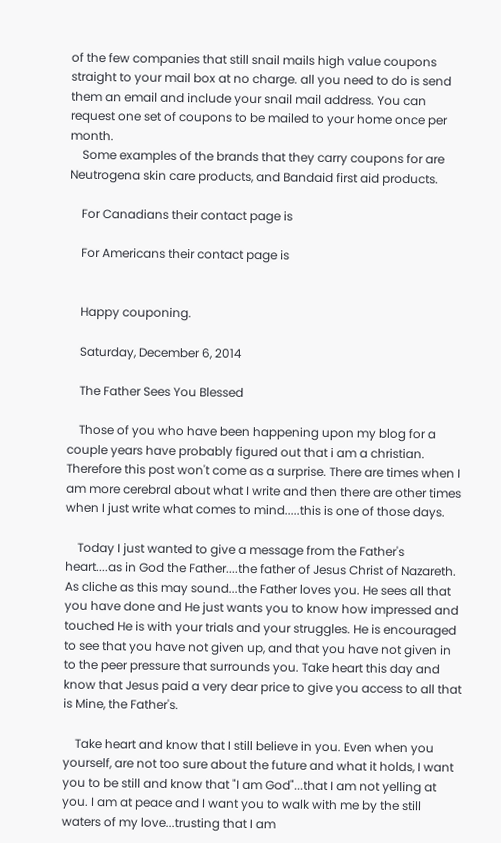of the few companies that still snail mails high value coupons straight to your mail box at no charge. all you need to do is send them an email and include your snail mail address. You can request one set of coupons to be mailed to your home once per month.
    Some examples of the brands that they carry coupons for are Neutrogena skin care products, and Bandaid first aid products.

    For Canadians their contact page is

    For Americans their contact page is


    Happy couponing.

    Saturday, December 6, 2014

    The Father Sees You Blessed

    Those of you who have been happening upon my blog for a couple years have probably figured out that i am a christian. Therefore this post won't come as a surprise. There are times when I am more cerebral about what I write and then there are other times when I just write what comes to mind.....this is one of those days.

    Today I just wanted to give a message from the Father's heart....as in God the Father....the father of Jesus Christ of Nazareth. As cliche as this may sound...the Father loves you. He sees all that you have done and He just wants you to know how impressed and touched He is with your trials and your struggles. He is encouraged to see that you have not given up, and that you have not given in to the peer pressure that surrounds you. Take heart this day and know that Jesus paid a very dear price to give you access to all that is Mine, the Father's.

    Take heart and know that I still believe in you. Even when you yourself, are not too sure about the future and what it holds, I want you to be still and know that "I am God"...that I am not yelling at you. I am at peace and I want you to walk with me by the still waters of my love...trusting that I am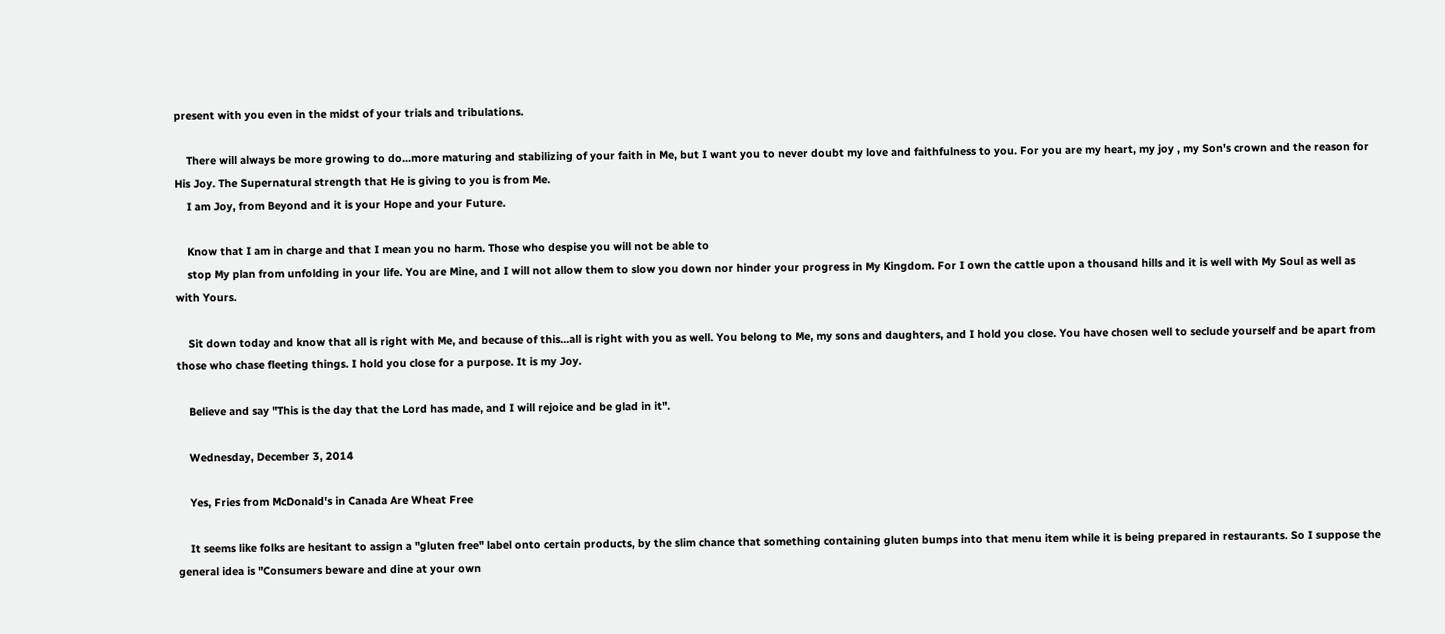present with you even in the midst of your trials and tribulations.

    There will always be more growing to do...more maturing and stabilizing of your faith in Me, but I want you to never doubt my love and faithfulness to you. For you are my heart, my joy , my Son's crown and the reason for His Joy. The Supernatural strength that He is giving to you is from Me.
    I am Joy, from Beyond and it is your Hope and your Future.

    Know that I am in charge and that I mean you no harm. Those who despise you will not be able to
    stop My plan from unfolding in your life. You are Mine, and I will not allow them to slow you down nor hinder your progress in My Kingdom. For I own the cattle upon a thousand hills and it is well with My Soul as well as with Yours.

    Sit down today and know that all is right with Me, and because of this...all is right with you as well. You belong to Me, my sons and daughters, and I hold you close. You have chosen well to seclude yourself and be apart from those who chase fleeting things. I hold you close for a purpose. It is my Joy.

    Believe and say "This is the day that the Lord has made, and I will rejoice and be glad in it".

    Wednesday, December 3, 2014

    Yes, Fries from McDonald's in Canada Are Wheat Free

    It seems like folks are hesitant to assign a "gluten free" label onto certain products, by the slim chance that something containing gluten bumps into that menu item while it is being prepared in restaurants. So I suppose the general idea is "Consumers beware and dine at your own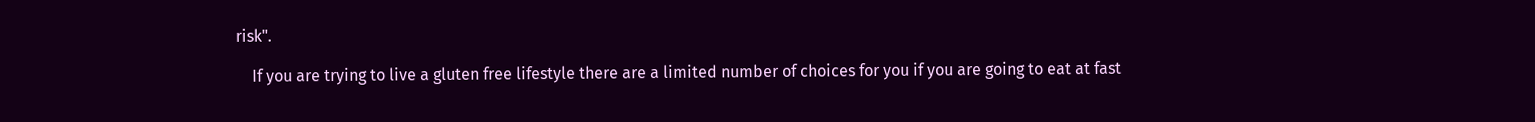risk".

    If you are trying to live a gluten free lifestyle there are a limited number of choices for you if you are going to eat at fast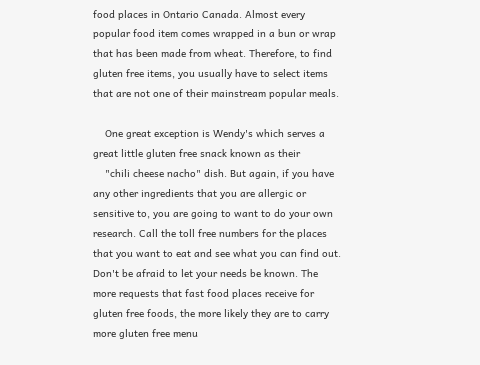food places in Ontario Canada. Almost every popular food item comes wrapped in a bun or wrap that has been made from wheat. Therefore, to find gluten free items, you usually have to select items that are not one of their mainstream popular meals.

    One great exception is Wendy's which serves a great little gluten free snack known as their
    "chili cheese nacho" dish. But again, if you have any other ingredients that you are allergic or sensitive to, you are going to want to do your own research. Call the toll free numbers for the places that you want to eat and see what you can find out. Don't be afraid to let your needs be known. The more requests that fast food places receive for gluten free foods, the more likely they are to carry more gluten free menu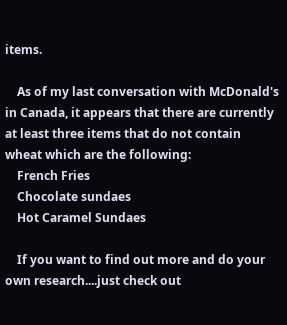items.

    As of my last conversation with McDonald's in Canada, it appears that there are currently at least three items that do not contain wheat which are the following:
    French Fries
    Chocolate sundaes
    Hot Caramel Sundaes

    If you want to find out more and do your own research....just check out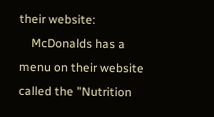their website:
    McDonalds has a menu on their website called the "Nutrition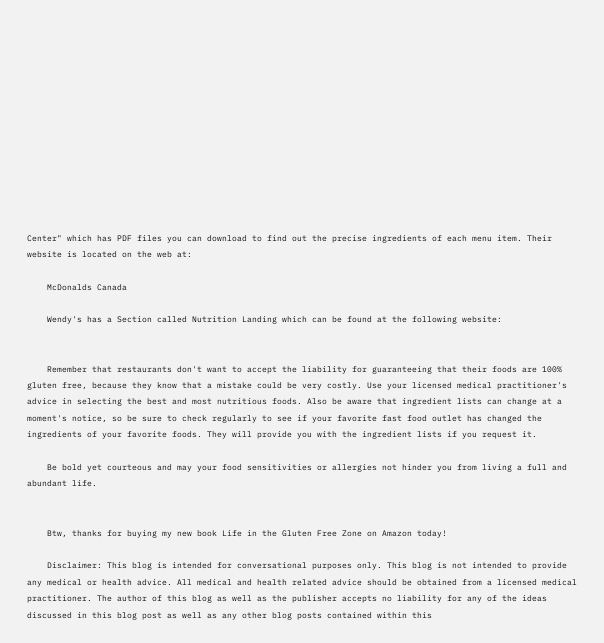Center" which has PDF files you can download to find out the precise ingredients of each menu item. Their website is located on the web at:

    McDonalds Canada

    Wendy's has a Section called Nutrition Landing which can be found at the following website:


    Remember that restaurants don't want to accept the liability for guaranteeing that their foods are 100% gluten free, because they know that a mistake could be very costly. Use your licensed medical practitioner's advice in selecting the best and most nutritious foods. Also be aware that ingredient lists can change at a moment's notice, so be sure to check regularly to see if your favorite fast food outlet has changed the ingredients of your favorite foods. They will provide you with the ingredient lists if you request it.

    Be bold yet courteous and may your food sensitivities or allergies not hinder you from living a full and abundant life.


    Btw, thanks for buying my new book Life in the Gluten Free Zone on Amazon today!

    Disclaimer: This blog is intended for conversational purposes only. This blog is not intended to provide any medical or health advice. All medical and health related advice should be obtained from a licensed medical practitioner. The author of this blog as well as the publisher accepts no liability for any of the ideas discussed in this blog post as well as any other blog posts contained within this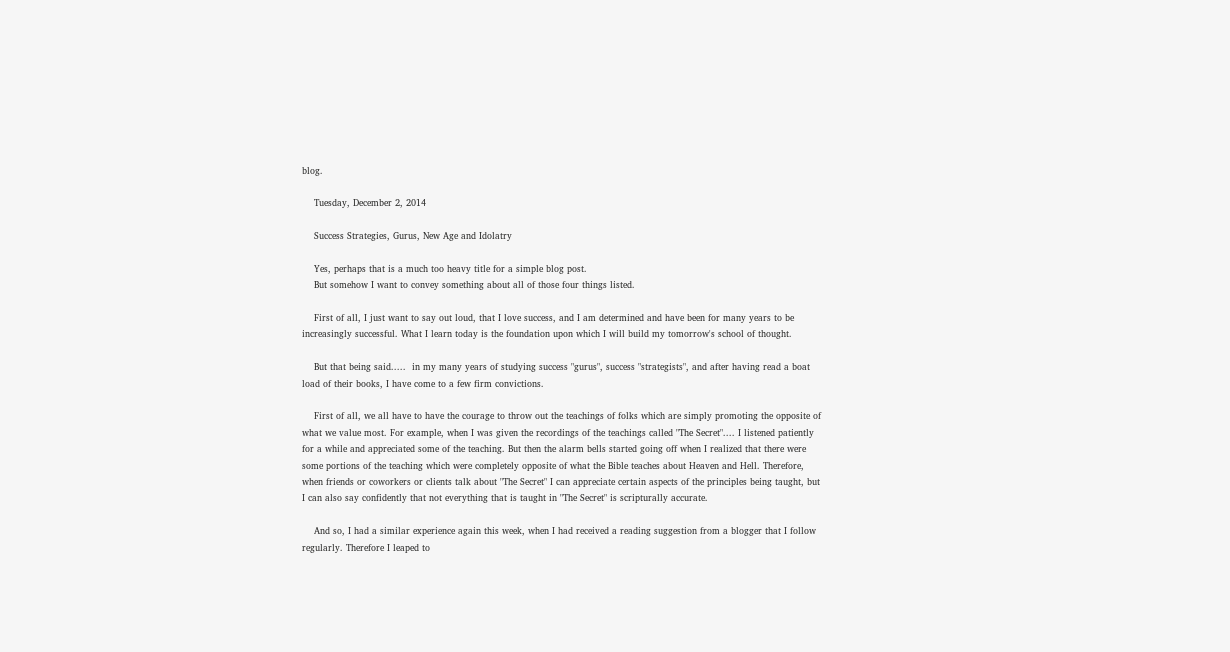blog.

    Tuesday, December 2, 2014

    Success Strategies, Gurus, New Age and Idolatry

    Yes, perhaps that is a much too heavy title for a simple blog post.
    But somehow I want to convey something about all of those four things listed.

    First of all, I just want to say out loud, that I love success, and I am determined and have been for many years to be increasingly successful. What I learn today is the foundation upon which I will build my tomorrow's school of thought.

    But that being said.....  in my many years of studying success "gurus", success "strategists", and after having read a boat load of their books, I have come to a few firm convictions.

    First of all, we all have to have the courage to throw out the teachings of folks which are simply promoting the opposite of what we value most. For example, when I was given the recordings of the teachings called "The Secret".... I listened patiently for a while and appreciated some of the teaching. But then the alarm bells started going off when I realized that there were some portions of the teaching which were completely opposite of what the Bible teaches about Heaven and Hell. Therefore, when friends or coworkers or clients talk about "The Secret" I can appreciate certain aspects of the principles being taught, but I can also say confidently that not everything that is taught in "The Secret" is scripturally accurate.

    And so, I had a similar experience again this week, when I had received a reading suggestion from a blogger that I follow regularly. Therefore I leaped to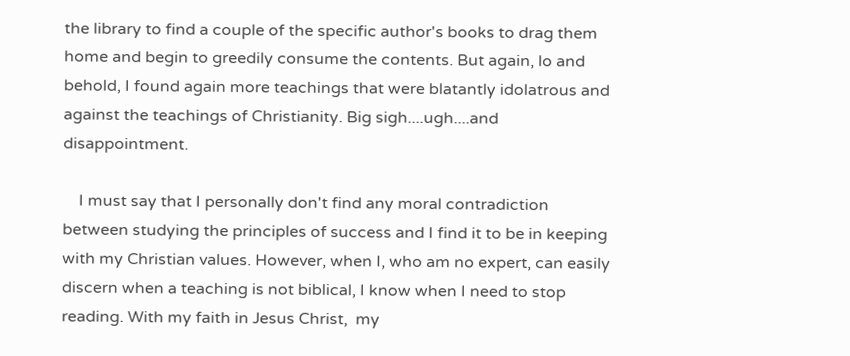the library to find a couple of the specific author's books to drag them home and begin to greedily consume the contents. But again, lo and behold, I found again more teachings that were blatantly idolatrous and against the teachings of Christianity. Big sigh....ugh....and disappointment.

    I must say that I personally don't find any moral contradiction between studying the principles of success and I find it to be in keeping with my Christian values. However, when I, who am no expert, can easily discern when a teaching is not biblical, I know when I need to stop reading. With my faith in Jesus Christ,  my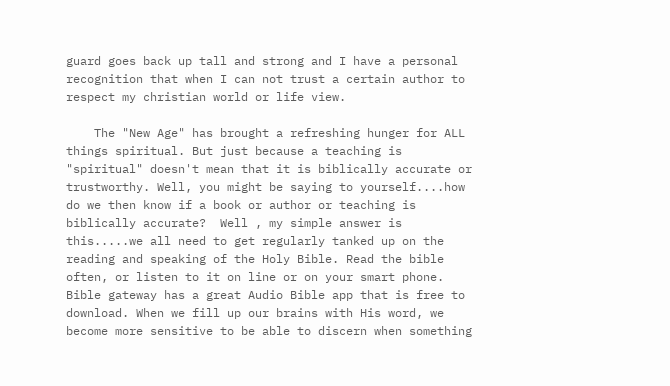guard goes back up tall and strong and I have a personal recognition that when I can not trust a certain author to respect my christian world or life view.

    The "New Age" has brought a refreshing hunger for ALL things spiritual. But just because a teaching is "spiritual" doesn't mean that it is biblically accurate or trustworthy. Well, you might be saying to yourself....how do we then know if a book or author or teaching is biblically accurate?  Well , my simple answer is this.....we all need to get regularly tanked up on the reading and speaking of the Holy Bible. Read the bible often, or listen to it on line or on your smart phone. Bible gateway has a great Audio Bible app that is free to download. When we fill up our brains with His word, we become more sensitive to be able to discern when something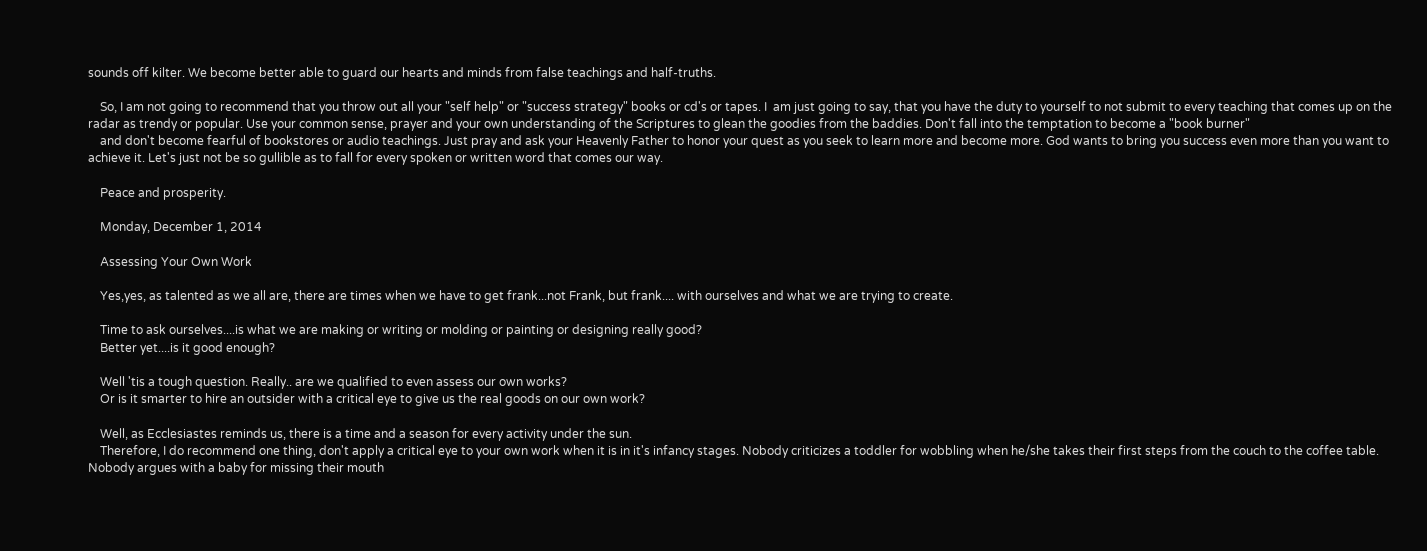sounds off kilter. We become better able to guard our hearts and minds from false teachings and half-truths.

    So, I am not going to recommend that you throw out all your "self help" or "success strategy" books or cd's or tapes. I  am just going to say, that you have the duty to yourself to not submit to every teaching that comes up on the radar as trendy or popular. Use your common sense, prayer and your own understanding of the Scriptures to glean the goodies from the baddies. Don't fall into the temptation to become a "book burner"
    and don't become fearful of bookstores or audio teachings. Just pray and ask your Heavenly Father to honor your quest as you seek to learn more and become more. God wants to bring you success even more than you want to achieve it. Let's just not be so gullible as to fall for every spoken or written word that comes our way.

    Peace and prosperity.

    Monday, December 1, 2014

    Assessing Your Own Work

    Yes,yes, as talented as we all are, there are times when we have to get frank...not Frank, but frank.... with ourselves and what we are trying to create.

    Time to ask ourselves....is what we are making or writing or molding or painting or designing really good?
    Better yet....is it good enough?

    Well 'tis a tough question. Really.. are we qualified to even assess our own works?
    Or is it smarter to hire an outsider with a critical eye to give us the real goods on our own work?

    Well, as Ecclesiastes reminds us, there is a time and a season for every activity under the sun.
    Therefore, I do recommend one thing, don't apply a critical eye to your own work when it is in it's infancy stages. Nobody criticizes a toddler for wobbling when he/she takes their first steps from the couch to the coffee table. Nobody argues with a baby for missing their mouth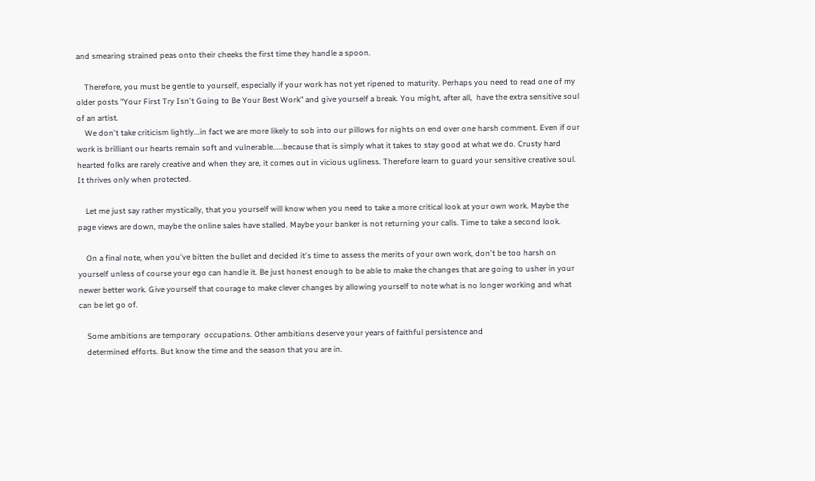and smearing strained peas onto their cheeks the first time they handle a spoon.

    Therefore, you must be gentle to yourself, especially if your work has not yet ripened to maturity. Perhaps you need to read one of my older posts "Your First Try Isn't Going to Be Your Best Work" and give yourself a break. You might, after all,  have the extra sensitive soul of an artist.
    We don't take criticism lightly...in fact we are more likely to sob into our pillows for nights on end over one harsh comment. Even if our work is brilliant our hearts remain soft and vulnerable.....because that is simply what it takes to stay good at what we do. Crusty hard hearted folks are rarely creative and when they are, it comes out in vicious ugliness. Therefore learn to guard your sensitive creative soul. It thrives only when protected.

    Let me just say rather mystically, that you yourself will know when you need to take a more critical look at your own work. Maybe the page views are down, maybe the online sales have stalled. Maybe your banker is not returning your calls. Time to take a second look.

    On a final note, when you've bitten the bullet and decided it's time to assess the merits of your own work, don't be too harsh on yourself unless of course your ego can handle it. Be just honest enough to be able to make the changes that are going to usher in your newer better work. Give yourself that courage to make clever changes by allowing yourself to note what is no longer working and what can be let go of.

    Some ambitions are temporary  occupations. Other ambitions deserve your years of faithful persistence and
    determined efforts. But know the time and the season that you are in.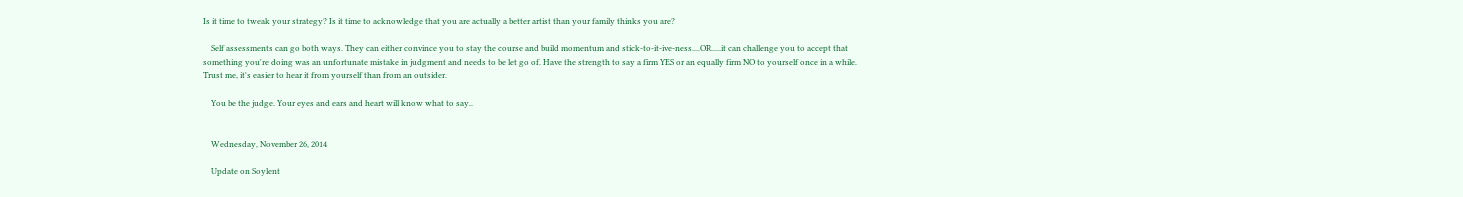Is it time to tweak your strategy? Is it time to acknowledge that you are actually a better artist than your family thinks you are?

    Self assessments can go both ways. They can either convince you to stay the course and build momentum and stick-to-it-ive-ness....OR.....it can challenge you to accept that something you're doing was an unfortunate mistake in judgment and needs to be let go of. Have the strength to say a firm YES or an equally firm NO to yourself once in a while. Trust me, it's easier to hear it from yourself than from an outsider.

    You be the judge. Your eyes and ears and heart will know what to say..


    Wednesday, November 26, 2014

    Update on Soylent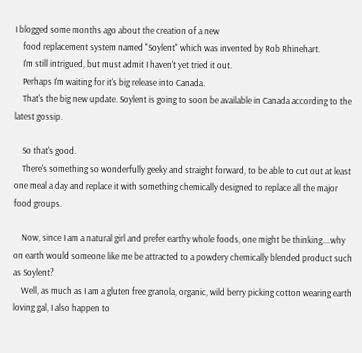I blogged some months ago about the creation of a new
    food replacement system named "Soylent" which was invented by Rob Rhinehart.
    I'm still intrigued, but must admit I haven't yet tried it out.
    Perhaps I'm waiting for it's big release into Canada.
    That's the big new update. Soylent is going to soon be available in Canada according to the latest gossip.

    So that's good.
    There's something so wonderfully geeky and straight forward, to be able to cut out at least one meal a day and replace it with something chemically designed to replace all the major food groups.

    Now, since I am a natural girl and prefer earthy whole foods, one might be thinking....why on earth would someone like me be attracted to a powdery chemically blended product such as Soylent?
    Well, as much as I am a gluten free granola, organic, wild berry picking cotton wearing earth loving gal, I also happen to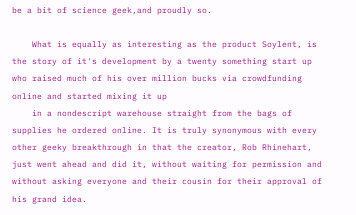be a bit of science geek,and proudly so.

    What is equally as interesting as the product Soylent, is the story of it's development by a twenty something start up who raised much of his over million bucks via crowdfunding online and started mixing it up
    in a nondescript warehouse straight from the bags of supplies he ordered online. It is truly synonymous with every other geeky breakthrough in that the creator, Rob Rhinehart, just went ahead and did it, without waiting for permission and without asking everyone and their cousin for their approval of his grand idea.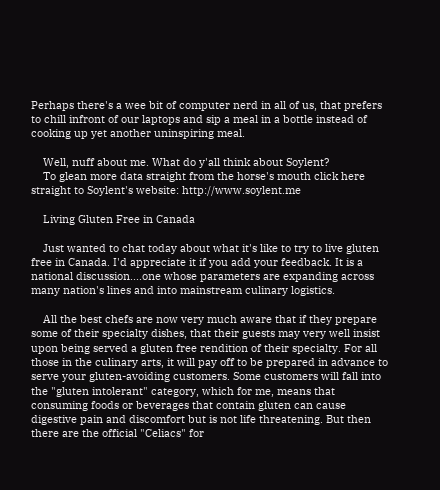Perhaps there's a wee bit of computer nerd in all of us, that prefers to chill infront of our laptops and sip a meal in a bottle instead of cooking up yet another uninspiring meal.

    Well, nuff about me. What do y'all think about Soylent?
    To glean more data straight from the horse's mouth click here straight to Soylent's website: http://www.soylent.me

    Living Gluten Free in Canada

    Just wanted to chat today about what it's like to try to live gluten free in Canada. I'd appreciate it if you add your feedback. It is a national discussion....one whose parameters are expanding across many nation's lines and into mainstream culinary logistics.

    All the best chefs are now very much aware that if they prepare some of their specialty dishes, that their guests may very well insist upon being served a gluten free rendition of their specialty. For all those in the culinary arts, it will pay off to be prepared in advance to serve your gluten-avoiding customers. Some customers will fall into the "gluten intolerant" category, which for me, means that consuming foods or beverages that contain gluten can cause digestive pain and discomfort but is not life threatening. But then there are the official "Celiacs" for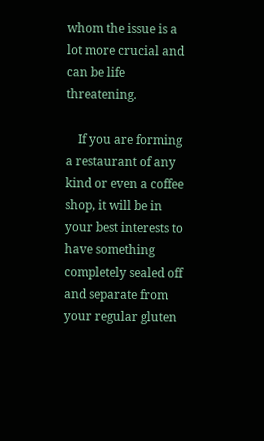whom the issue is a lot more crucial and can be life threatening.

    If you are forming a restaurant of any kind or even a coffee shop, it will be in your best interests to have something completely sealed off and separate from your regular gluten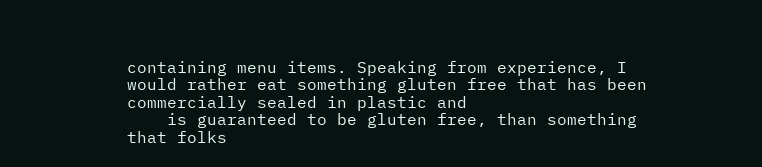containing menu items. Speaking from experience, I would rather eat something gluten free that has been commercially sealed in plastic and
    is guaranteed to be gluten free, than something that folks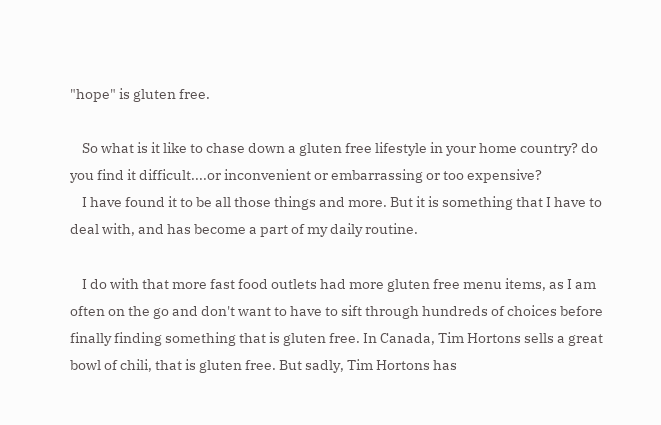"hope" is gluten free.

    So what is it like to chase down a gluten free lifestyle in your home country? do you find it difficult....or inconvenient or embarrassing or too expensive?
    I have found it to be all those things and more. But it is something that I have to deal with, and has become a part of my daily routine.

    I do with that more fast food outlets had more gluten free menu items, as I am often on the go and don't want to have to sift through hundreds of choices before finally finding something that is gluten free. In Canada, Tim Hortons sells a great bowl of chili, that is gluten free. But sadly, Tim Hortons has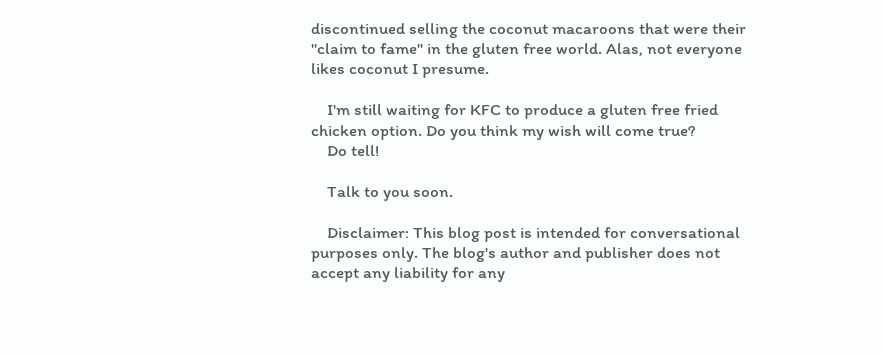discontinued selling the coconut macaroons that were their "claim to fame" in the gluten free world. Alas, not everyone likes coconut I presume.

    I'm still waiting for KFC to produce a gluten free fried chicken option. Do you think my wish will come true?
    Do tell!

    Talk to you soon.

    Disclaimer: This blog post is intended for conversational purposes only. The blog's author and publisher does not accept any liability for any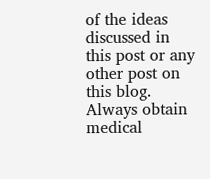of the ideas discussed in this post or any other post on this blog. Always obtain medical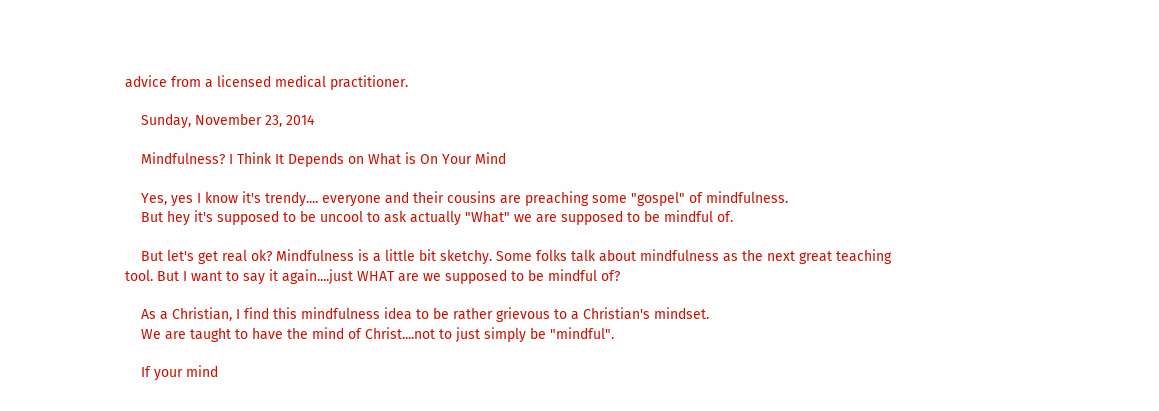advice from a licensed medical practitioner.

    Sunday, November 23, 2014

    Mindfulness? I Think It Depends on What is On Your Mind

    Yes, yes I know it's trendy.... everyone and their cousins are preaching some "gospel" of mindfulness.
    But hey it's supposed to be uncool to ask actually "What" we are supposed to be mindful of.

    But let's get real ok? Mindfulness is a little bit sketchy. Some folks talk about mindfulness as the next great teaching tool. But I want to say it again....just WHAT are we supposed to be mindful of?

    As a Christian, I find this mindfulness idea to be rather grievous to a Christian's mindset.
    We are taught to have the mind of Christ....not to just simply be "mindful".

    If your mind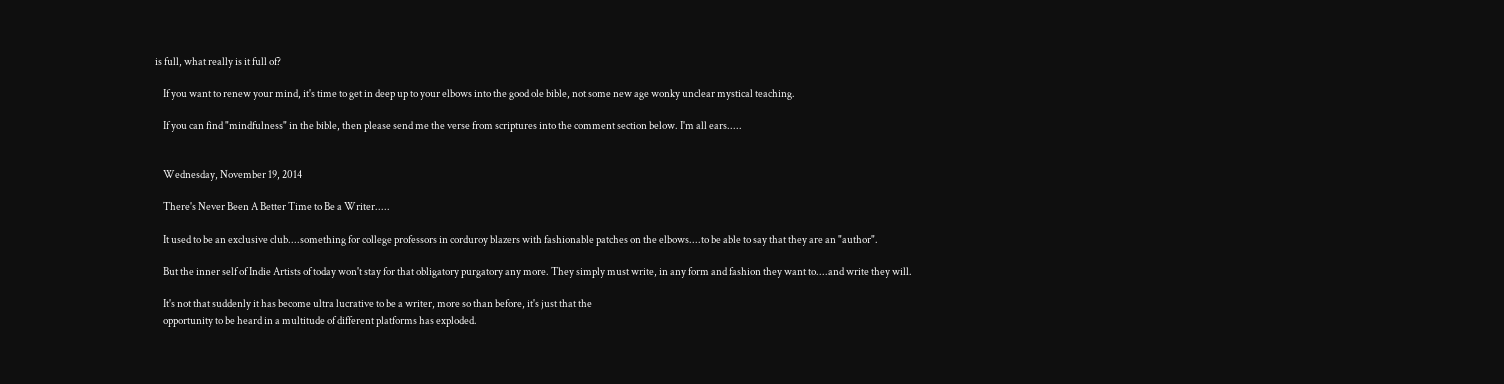is full, what really is it full of?

    If you want to renew your mind, it's time to get in deep up to your elbows into the good ole bible, not some new age wonky unclear mystical teaching.

    If you can find "mindfulness" in the bible, then please send me the verse from scriptures into the comment section below. I'm all ears.....


    Wednesday, November 19, 2014

    There's Never Been A Better Time to Be a Writer.....

    It used to be an exclusive club....something for college professors in corduroy blazers with fashionable patches on the elbows....to be able to say that they are an "author".

    But the inner self of Indie Artists of today won't stay for that obligatory purgatory any more. They simply must write, in any form and fashion they want to....and write they will.

    It's not that suddenly it has become ultra lucrative to be a writer, more so than before, it's just that the
    opportunity to be heard in a multitude of different platforms has exploded.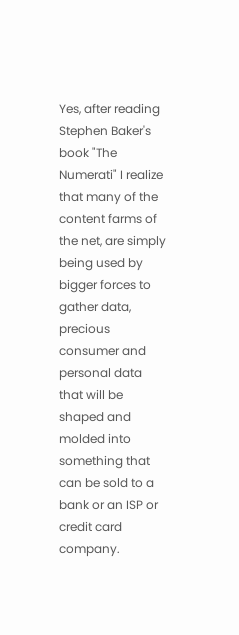Yes, after reading Stephen Baker's book "The Numerati" I realize that many of the content farms of the net, are simply being used by bigger forces to gather data, precious consumer and personal data that will be shaped and molded into something that can be sold to a bank or an ISP or credit card company.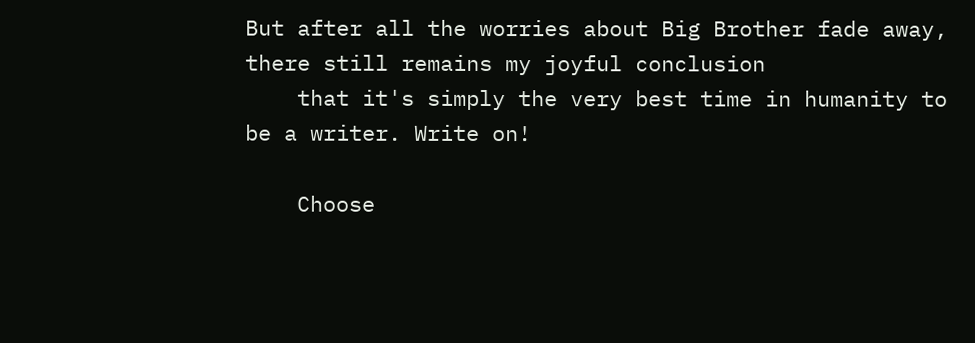But after all the worries about Big Brother fade away, there still remains my joyful conclusion
    that it's simply the very best time in humanity to be a writer. Write on!

    Choose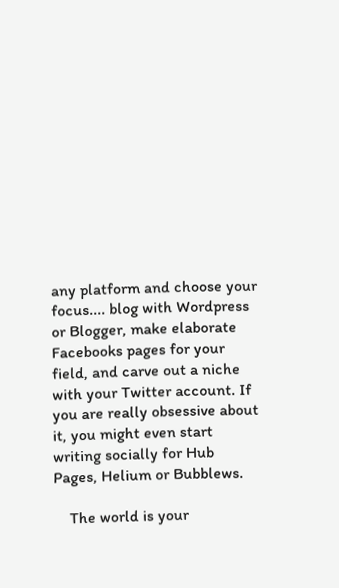any platform and choose your focus.... blog with Wordpress or Blogger, make elaborate Facebooks pages for your field, and carve out a niche with your Twitter account. If you are really obsessive about it, you might even start writing socially for Hub Pages, Helium or Bubblews.

    The world is your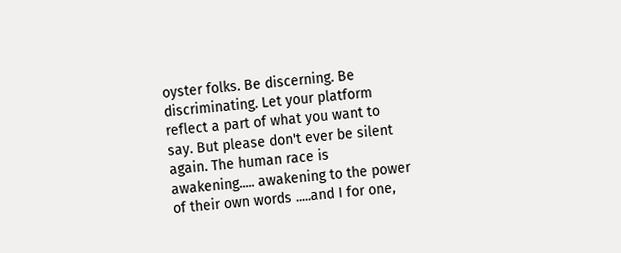oyster folks. Be discerning. Be discriminating. Let your platform reflect a part of what you want to say. But please don't ever be silent again. The human race is awakening..... awakening to the power of their own words .....and I for one,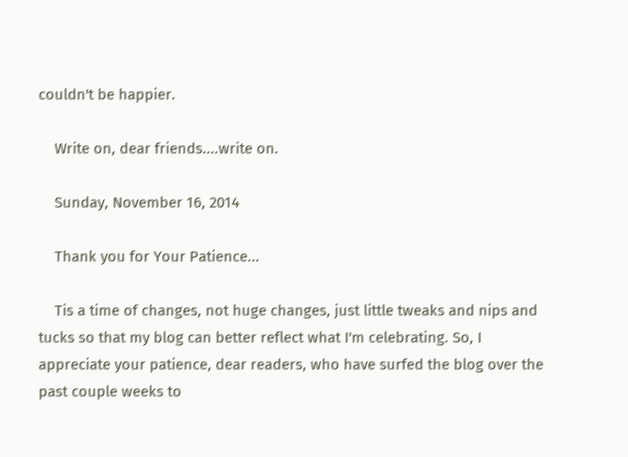couldn't be happier.

    Write on, dear friends....write on.

    Sunday, November 16, 2014

    Thank you for Your Patience...

    Tis a time of changes, not huge changes, just little tweaks and nips and tucks so that my blog can better reflect what I'm celebrating. So, I appreciate your patience, dear readers, who have surfed the blog over the past couple weeks to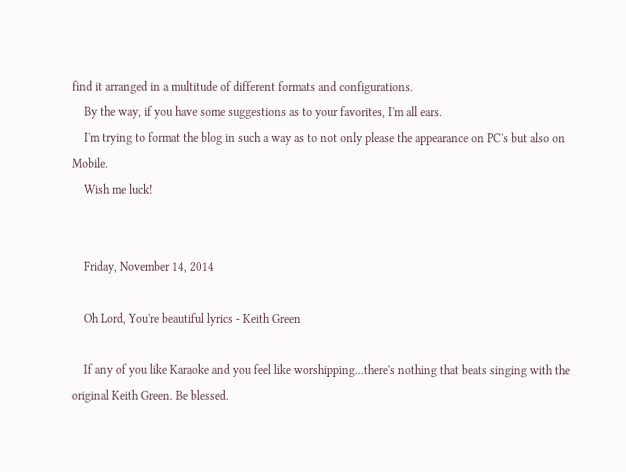find it arranged in a multitude of different formats and configurations.
    By the way, if you have some suggestions as to your favorites, I'm all ears.
    I'm trying to format the blog in such a way as to not only please the appearance on PC's but also on Mobile.
    Wish me luck!


    Friday, November 14, 2014

    Oh Lord, You're beautiful lyrics - Keith Green

    If any of you like Karaoke and you feel like worshipping...there's nothing that beats singing with the original Keith Green. Be blessed.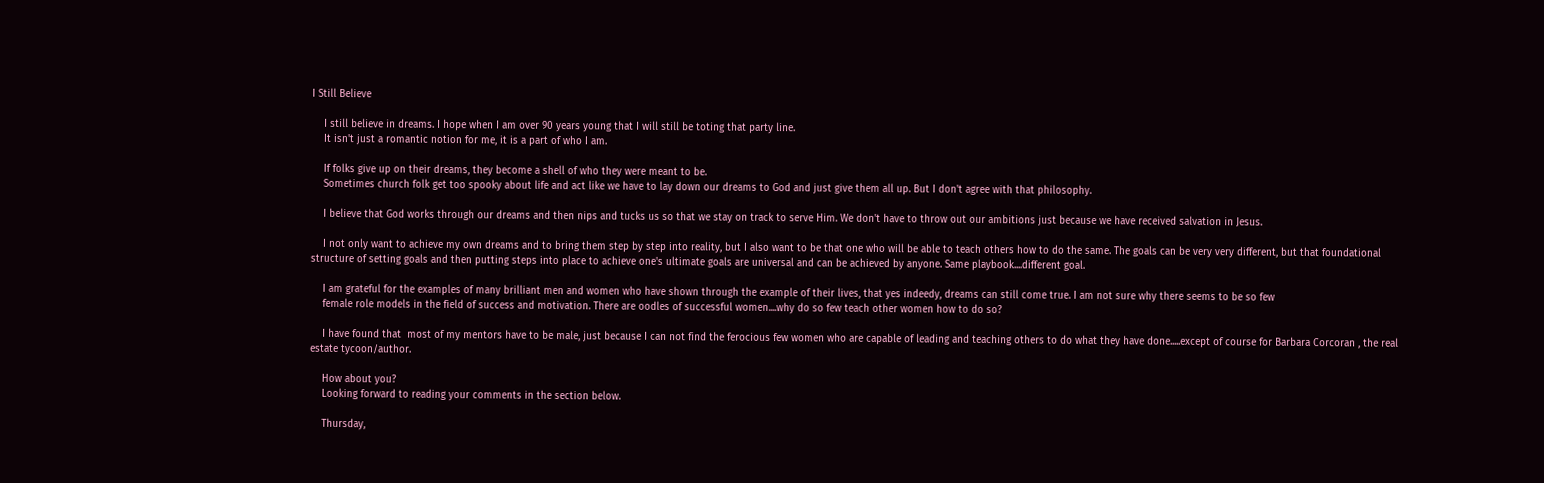I Still Believe

    I still believe in dreams. I hope when I am over 90 years young that I will still be toting that party line.
    It isn't just a romantic notion for me, it is a part of who I am.

    If folks give up on their dreams, they become a shell of who they were meant to be.
    Sometimes church folk get too spooky about life and act like we have to lay down our dreams to God and just give them all up. But I don't agree with that philosophy.

    I believe that God works through our dreams and then nips and tucks us so that we stay on track to serve Him. We don't have to throw out our ambitions just because we have received salvation in Jesus.

    I not only want to achieve my own dreams and to bring them step by step into reality, but I also want to be that one who will be able to teach others how to do the same. The goals can be very very different, but that foundational structure of setting goals and then putting steps into place to achieve one's ultimate goals are universal and can be achieved by anyone. Same playbook....different goal.

    I am grateful for the examples of many brilliant men and women who have shown through the example of their lives, that yes indeedy, dreams can still come true. I am not sure why there seems to be so few
    female role models in the field of success and motivation. There are oodles of successful women....why do so few teach other women how to do so?

    I have found that  most of my mentors have to be male, just because I can not find the ferocious few women who are capable of leading and teaching others to do what they have done.....except of course for Barbara Corcoran , the real estate tycoon/author.

    How about you?
    Looking forward to reading your comments in the section below.

    Thursday,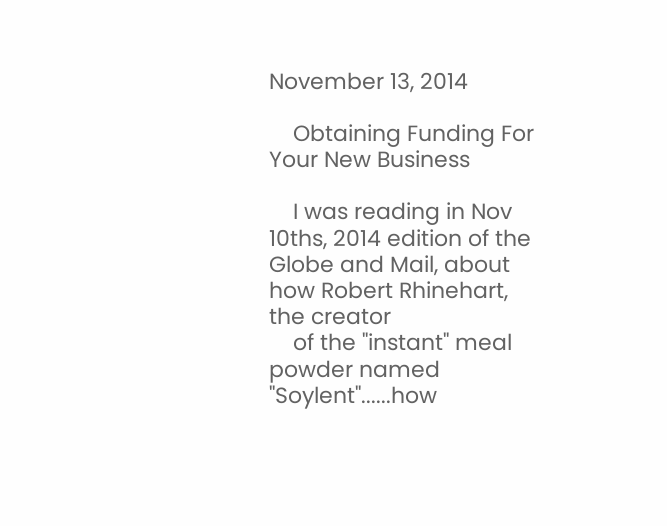November 13, 2014

    Obtaining Funding For Your New Business

    I was reading in Nov 10ths, 2014 edition of the Globe and Mail, about how Robert Rhinehart, the creator
    of the "instant" meal powder named "Soylent"......how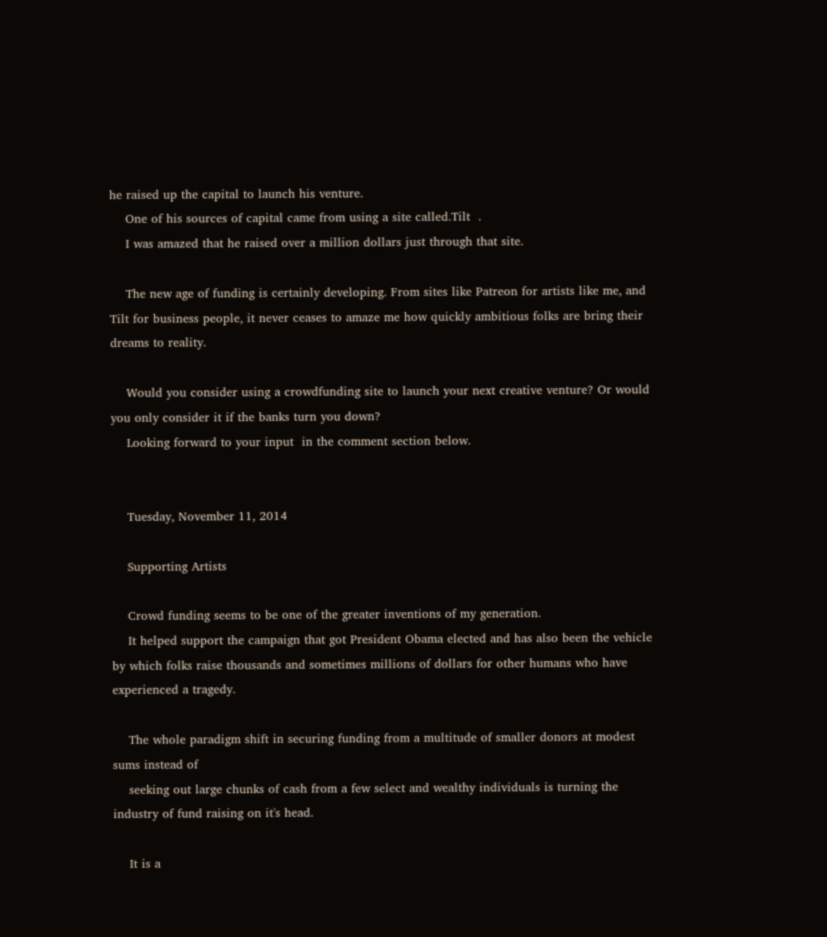he raised up the capital to launch his venture.
    One of his sources of capital came from using a site called.Tilt  .
    I was amazed that he raised over a million dollars just through that site.

    The new age of funding is certainly developing. From sites like Patreon for artists like me, and Tilt for business people, it never ceases to amaze me how quickly ambitious folks are bring their dreams to reality.

    Would you consider using a crowdfunding site to launch your next creative venture? Or would you only consider it if the banks turn you down?
    Looking forward to your input  in the comment section below.


    Tuesday, November 11, 2014

    Supporting Artists

    Crowd funding seems to be one of the greater inventions of my generation.
    It helped support the campaign that got President Obama elected and has also been the vehicle by which folks raise thousands and sometimes millions of dollars for other humans who have experienced a tragedy.

    The whole paradigm shift in securing funding from a multitude of smaller donors at modest sums instead of
    seeking out large chunks of cash from a few select and wealthy individuals is turning the industry of fund raising on it's head.

    It is a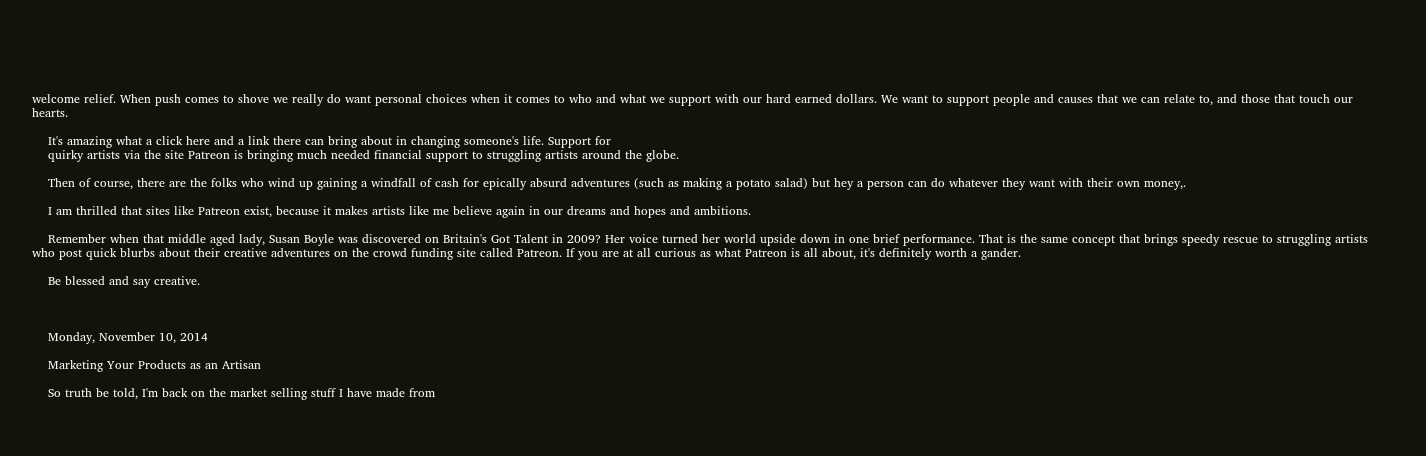welcome relief. When push comes to shove we really do want personal choices when it comes to who and what we support with our hard earned dollars. We want to support people and causes that we can relate to, and those that touch our hearts.

    It's amazing what a click here and a link there can bring about in changing someone's life. Support for
    quirky artists via the site Patreon is bringing much needed financial support to struggling artists around the globe.

    Then of course, there are the folks who wind up gaining a windfall of cash for epically absurd adventures (such as making a potato salad) but hey a person can do whatever they want with their own money,.

    I am thrilled that sites like Patreon exist, because it makes artists like me believe again in our dreams and hopes and ambitions.

    Remember when that middle aged lady, Susan Boyle was discovered on Britain's Got Talent in 2009? Her voice turned her world upside down in one brief performance. That is the same concept that brings speedy rescue to struggling artists who post quick blurbs about their creative adventures on the crowd funding site called Patreon. If you are at all curious as what Patreon is all about, it's definitely worth a gander.

    Be blessed and say creative.



    Monday, November 10, 2014

    Marketing Your Products as an Artisan

    So truth be told, I'm back on the market selling stuff I have made from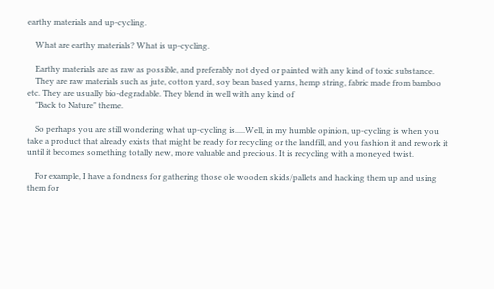earthy materials and up-cycling.

    What are earthy materials? What is up-cycling.

    Earthy materials are as raw as possible, and preferably not dyed or painted with any kind of toxic substance.
    They are raw materials such as jute, cotton yard, soy bean based yarns, hemp string, fabric made from bamboo etc. They are usually bio-degradable. They blend in well with any kind of
    "Back to Nature" theme.

    So perhaps you are still wondering what up-cycling is.....Well, in my humble opinion, up-cycling is when you take a product that already exists that might be ready for recycling or the landfill, and you fashion it and rework it until it becomes something totally new, more valuable and precious. It is recycling with a moneyed twist.

    For example, I have a fondness for gathering those ole wooden skids/pallets and hacking them up and using them for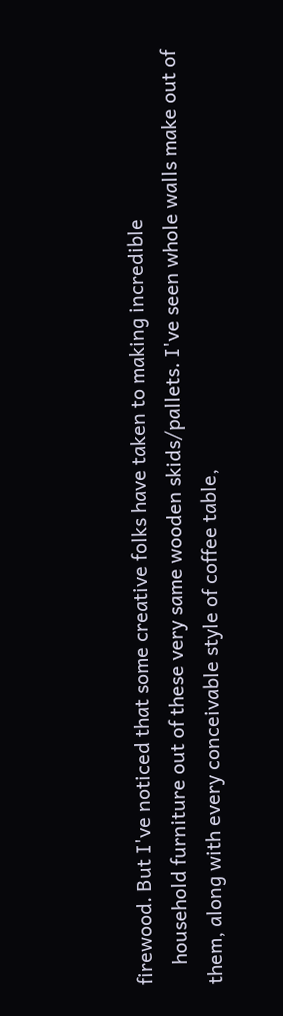firewood. But I've noticed that some creative folks have taken to making incredible
    household furniture out of these very same wooden skids/pallets. I've seen whole walls make out of them, along with every conceivable style of coffee table,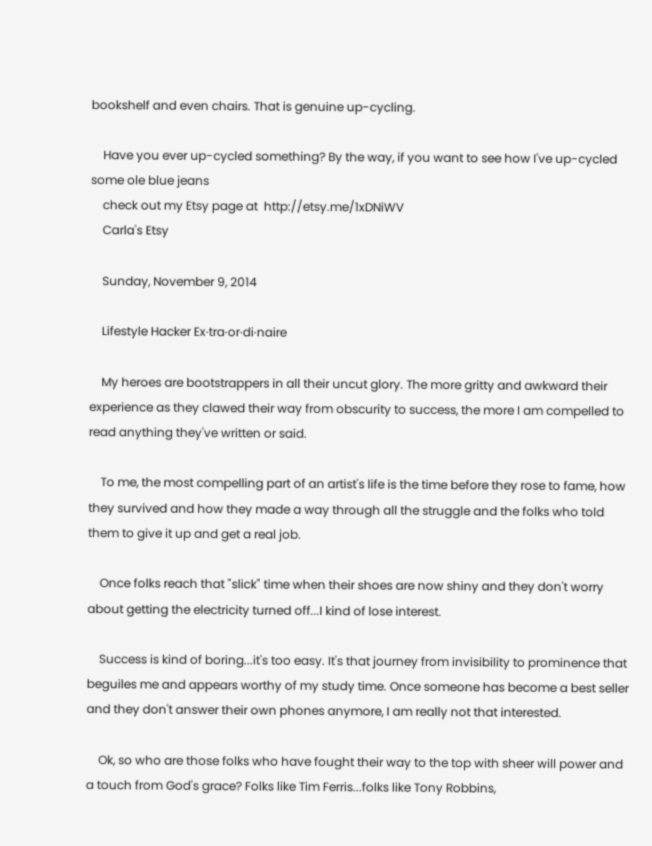bookshelf and even chairs. That is genuine up-cycling.

    Have you ever up-cycled something? By the way, if you want to see how I've up-cycled some ole blue jeans
    check out my Etsy page at  http://etsy.me/1xDNiWV
    Carla's Etsy

    Sunday, November 9, 2014

    Lifestyle Hacker Ex·tra·or·di·naire

    My heroes are bootstrappers in all their uncut glory. The more gritty and awkward their experience as they clawed their way from obscurity to success, the more I am compelled to read anything they've written or said.

    To me, the most compelling part of an artist's life is the time before they rose to fame, how they survived and how they made a way through all the struggle and the folks who told them to give it up and get a real job.

    Once folks reach that "slick" time when their shoes are now shiny and they don't worry about getting the electricity turned off...I kind of lose interest.

    Success is kind of boring...it's too easy. It's that journey from invisibility to prominence that beguiles me and appears worthy of my study time. Once someone has become a best seller and they don't answer their own phones anymore, I am really not that interested.

    Ok, so who are those folks who have fought their way to the top with sheer will power and a touch from God's grace? Folks like Tim Ferris...folks like Tony Robbins,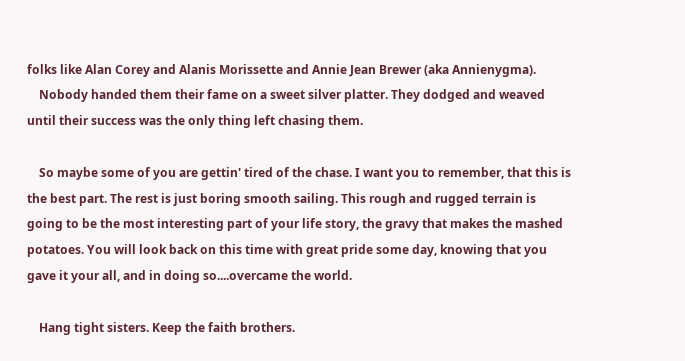folks like Alan Corey and Alanis Morissette and Annie Jean Brewer (aka Annienygma).
    Nobody handed them their fame on a sweet silver platter. They dodged and weaved until their success was the only thing left chasing them.

    So maybe some of you are gettin' tired of the chase. I want you to remember, that this is the best part. The rest is just boring smooth sailing. This rough and rugged terrain is going to be the most interesting part of your life story, the gravy that makes the mashed potatoes. You will look back on this time with great pride some day, knowing that you gave it your all, and in doing so....overcame the world.

    Hang tight sisters. Keep the faith brothers.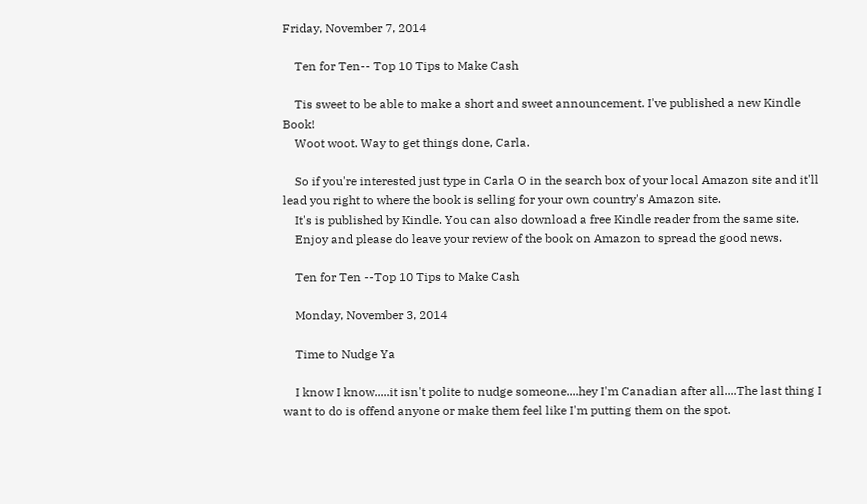Friday, November 7, 2014

    Ten for Ten-- Top 10 Tips to Make Cash

    Tis sweet to be able to make a short and sweet announcement. I've published a new Kindle Book!
    Woot woot. Way to get things done, Carla.

    So if you're interested just type in Carla O in the search box of your local Amazon site and it'll lead you right to where the book is selling for your own country's Amazon site.
    It's is published by Kindle. You can also download a free Kindle reader from the same site.
    Enjoy and please do leave your review of the book on Amazon to spread the good news.

    Ten for Ten --Top 10 Tips to Make Cash

    Monday, November 3, 2014

    Time to Nudge Ya

    I know I know.....it isn't polite to nudge someone....hey I'm Canadian after all....The last thing I want to do is offend anyone or make them feel like I'm putting them on the spot.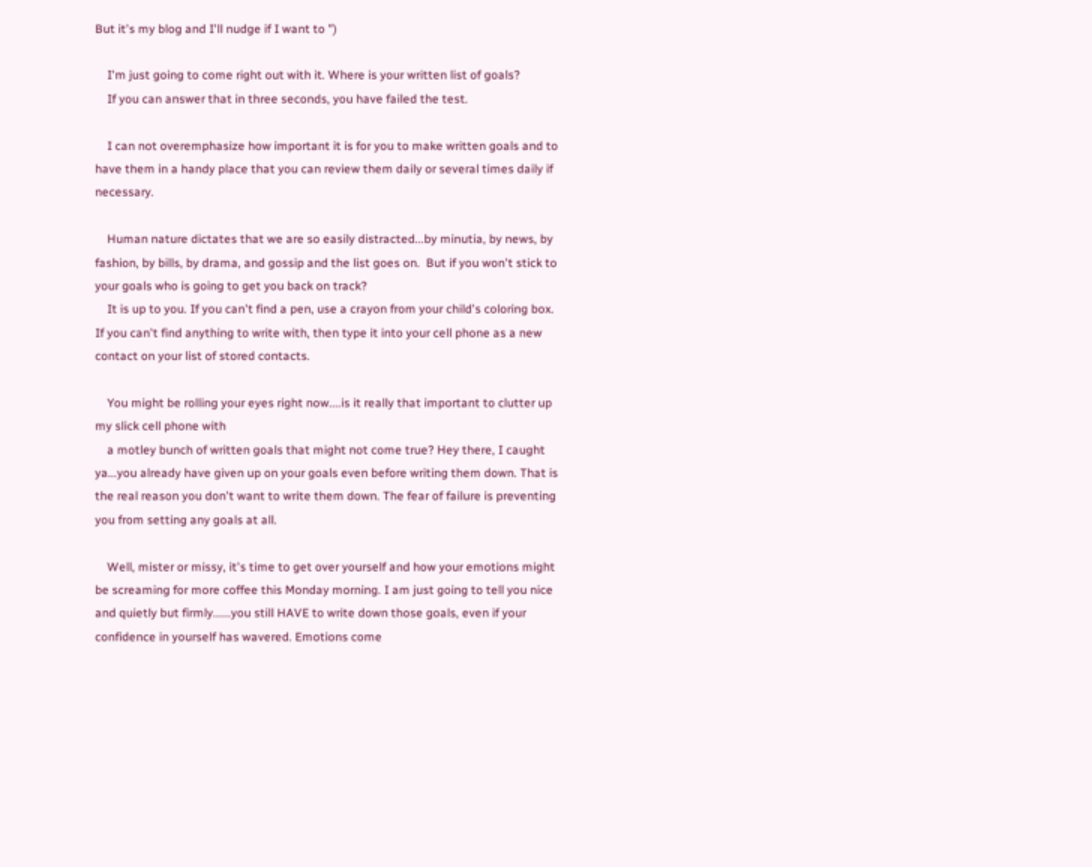But it's my blog and I'll nudge if I want to ")

    I'm just going to come right out with it. Where is your written list of goals?
    If you can answer that in three seconds, you have failed the test.

    I can not overemphasize how important it is for you to make written goals and to have them in a handy place that you can review them daily or several times daily if necessary.

    Human nature dictates that we are so easily distracted...by minutia, by news, by fashion, by bills, by drama, and gossip and the list goes on.  But if you won't stick to your goals who is going to get you back on track?
    It is up to you. If you can't find a pen, use a crayon from your child's coloring box. If you can't find anything to write with, then type it into your cell phone as a new contact on your list of stored contacts.

    You might be rolling your eyes right now....is it really that important to clutter up my slick cell phone with
    a motley bunch of written goals that might not come true? Hey there, I caught ya...you already have given up on your goals even before writing them down. That is the real reason you don't want to write them down. The fear of failure is preventing you from setting any goals at all.

    Well, mister or missy, it's time to get over yourself and how your emotions might be screaming for more coffee this Monday morning. I am just going to tell you nice and quietly but firmly......you still HAVE to write down those goals, even if your confidence in yourself has wavered. Emotions come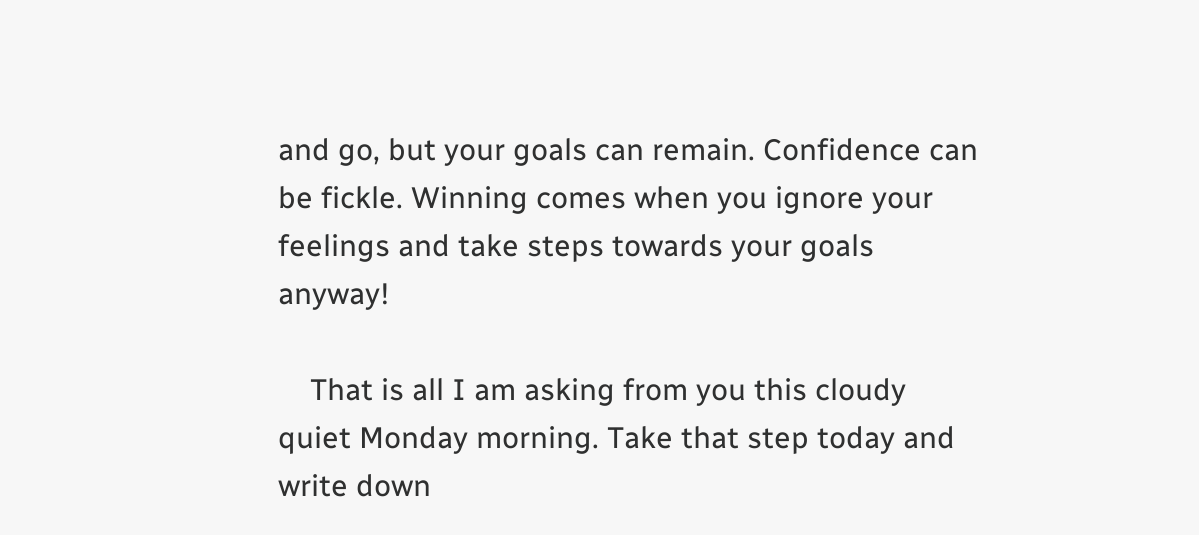and go, but your goals can remain. Confidence can be fickle. Winning comes when you ignore your feelings and take steps towards your goals anyway!

    That is all I am asking from you this cloudy quiet Monday morning. Take that step today and write down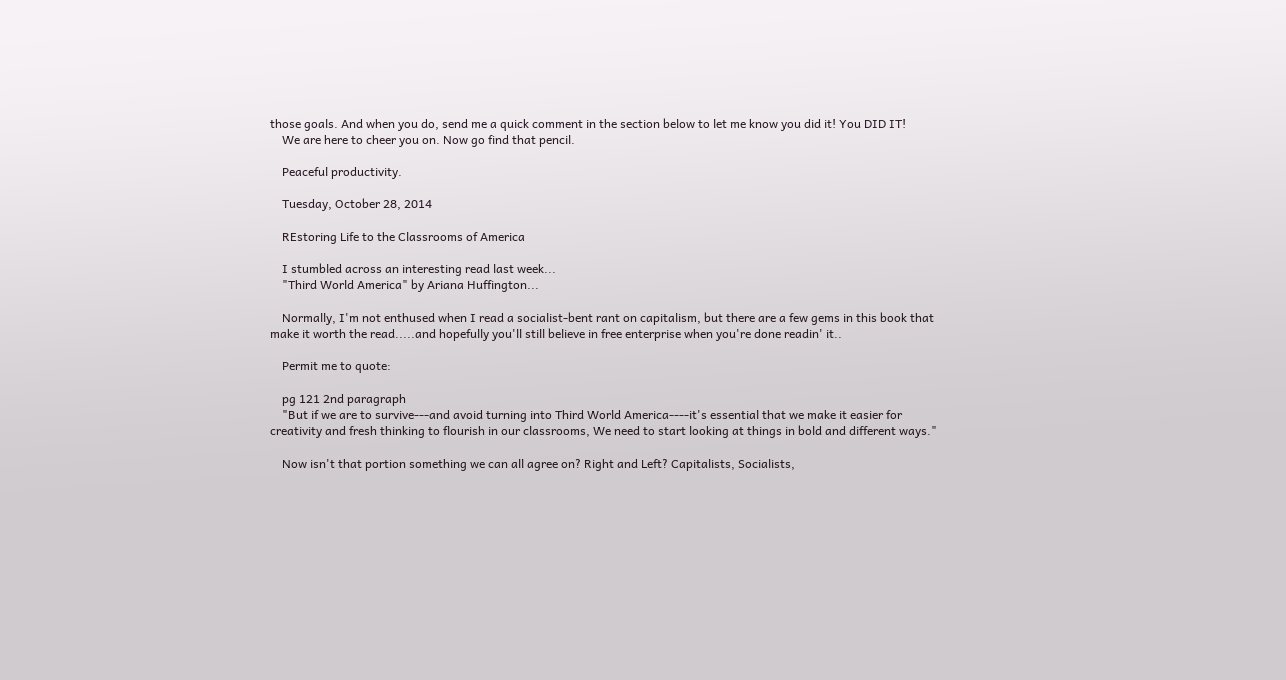those goals. And when you do, send me a quick comment in the section below to let me know you did it! You DID IT!
    We are here to cheer you on. Now go find that pencil.

    Peaceful productivity.

    Tuesday, October 28, 2014

    REstoring Life to the Classrooms of America

    I stumbled across an interesting read last week...
    "Third World America" by Ariana Huffington...

    Normally, I'm not enthused when I read a socialist-bent rant on capitalism, but there are a few gems in this book that make it worth the read.....and hopefully you'll still believe in free enterprise when you're done readin' it..

    Permit me to quote:

    pg 121 2nd paragraph
    "But if we are to survive---and avoid turning into Third World America----it's essential that we make it easier for creativity and fresh thinking to flourish in our classrooms, We need to start looking at things in bold and different ways."

    Now isn't that portion something we can all agree on? Right and Left? Capitalists, Socialists,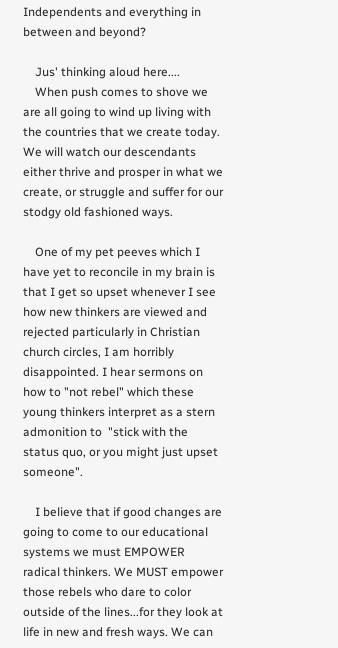Independents and everything in between and beyond?

    Jus' thinking aloud here....
    When push comes to shove we are all going to wind up living with the countries that we create today. We will watch our descendants either thrive and prosper in what we create, or struggle and suffer for our stodgy old fashioned ways.

    One of my pet peeves which I have yet to reconcile in my brain is that I get so upset whenever I see how new thinkers are viewed and rejected particularly in Christian church circles, I am horribly disappointed. I hear sermons on how to "not rebel" which these young thinkers interpret as a stern admonition to  "stick with the status quo, or you might just upset someone".

    I believe that if good changes are going to come to our educational systems we must EMPOWER radical thinkers. We MUST empower those rebels who dare to color outside of the lines...for they look at life in new and fresh ways. We can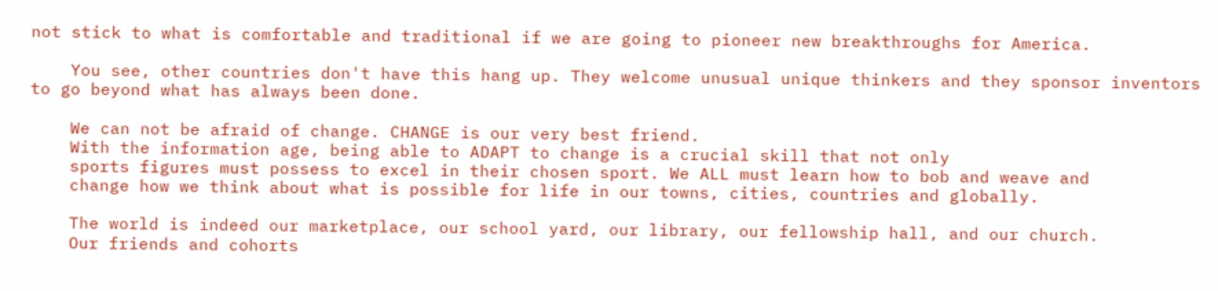not stick to what is comfortable and traditional if we are going to pioneer new breakthroughs for America.

    You see, other countries don't have this hang up. They welcome unusual unique thinkers and they sponsor inventors to go beyond what has always been done.

    We can not be afraid of change. CHANGE is our very best friend.
    With the information age, being able to ADAPT to change is a crucial skill that not only
    sports figures must possess to excel in their chosen sport. We ALL must learn how to bob and weave and
    change how we think about what is possible for life in our towns, cities, countries and globally.

    The world is indeed our marketplace, our school yard, our library, our fellowship hall, and our church.
    Our friends and cohorts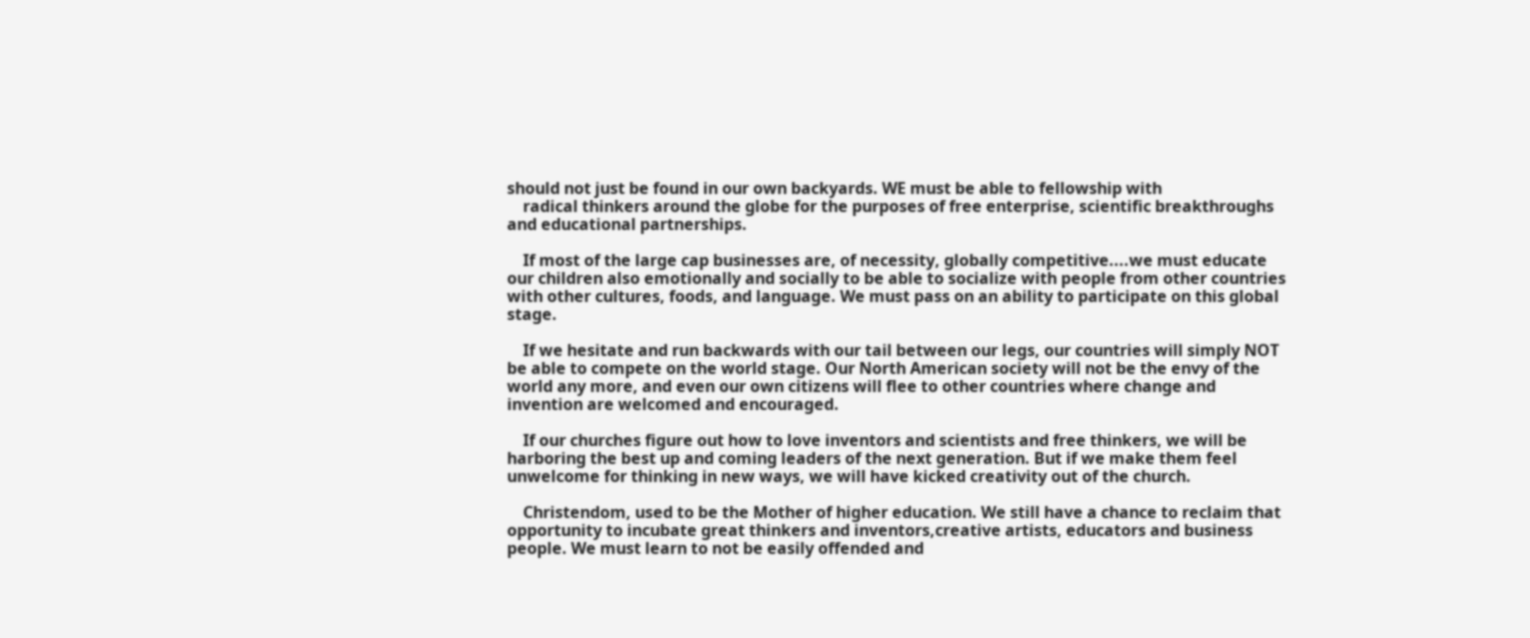should not just be found in our own backyards. WE must be able to fellowship with
    radical thinkers around the globe for the purposes of free enterprise, scientific breakthroughs and educational partnerships.

    If most of the large cap businesses are, of necessity, globally competitive....we must educate our children also emotionally and socially to be able to socialize with people from other countries with other cultures, foods, and language. We must pass on an ability to participate on this global stage.

    If we hesitate and run backwards with our tail between our legs, our countries will simply NOT be able to compete on the world stage. Our North American society will not be the envy of the world any more, and even our own citizens will flee to other countries where change and invention are welcomed and encouraged.

    If our churches figure out how to love inventors and scientists and free thinkers, we will be harboring the best up and coming leaders of the next generation. But if we make them feel unwelcome for thinking in new ways, we will have kicked creativity out of the church.

    Christendom, used to be the Mother of higher education. We still have a chance to reclaim that opportunity to incubate great thinkers and inventors,creative artists, educators and business people. We must learn to not be easily offended and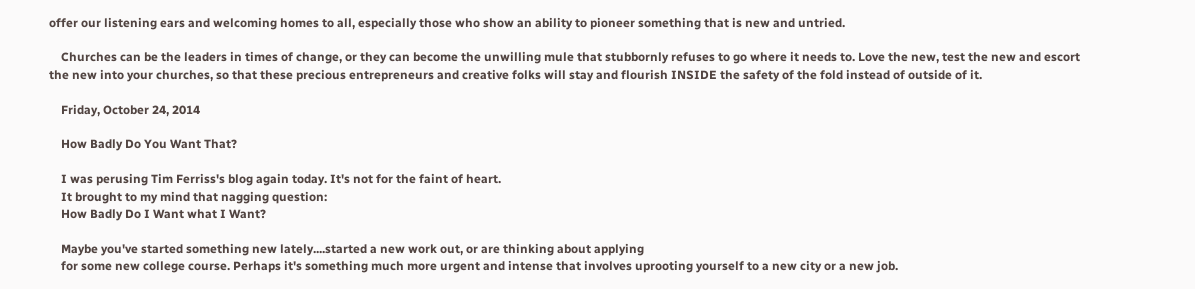offer our listening ears and welcoming homes to all, especially those who show an ability to pioneer something that is new and untried.

    Churches can be the leaders in times of change, or they can become the unwilling mule that stubbornly refuses to go where it needs to. Love the new, test the new and escort the new into your churches, so that these precious entrepreneurs and creative folks will stay and flourish INSIDE the safety of the fold instead of outside of it.

    Friday, October 24, 2014

    How Badly Do You Want That?

    I was perusing Tim Ferriss's blog again today. It's not for the faint of heart.
    It brought to my mind that nagging question:
    How Badly Do I Want what I Want?

    Maybe you've started something new lately....started a new work out, or are thinking about applying
    for some new college course. Perhaps it's something much more urgent and intense that involves uprooting yourself to a new city or a new job.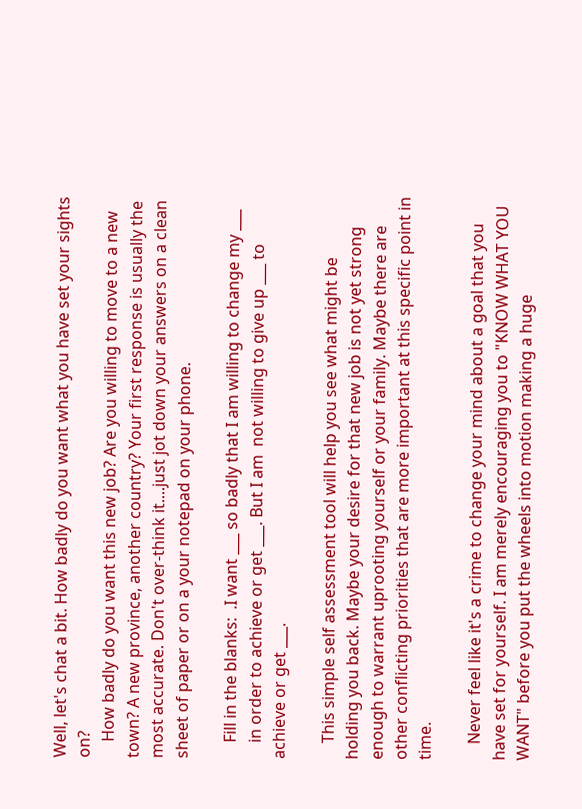Well, let's chat a bit. How badly do you want what you have set your sights on?
    How badly do you want this new job? Are you willing to move to a new town? A new province, another country? Your first response is usually the most accurate. Don't over-think it....just jot down your answers on a clean sheet of paper or on a your notepad on your phone.

    Fill in the blanks:  .I want ___ so badly that I am willing to change my ___
    in order to achieve or get ___. But I am  not willing to give up ___ to achieve or get ___.

    This simple self assessment tool will help you see what might be holding you back. Maybe your desire for that new job is not yet strong enough to warrant uprooting yourself or your family. Maybe there are other conflicting priorities that are more important at this specific point in time.

    Never feel like it's a crime to change your mind about a goal that you have set for yourself. I am merely encouraging you to "KNOW WHAT YOU WANT" before you put the wheels into motion making a huge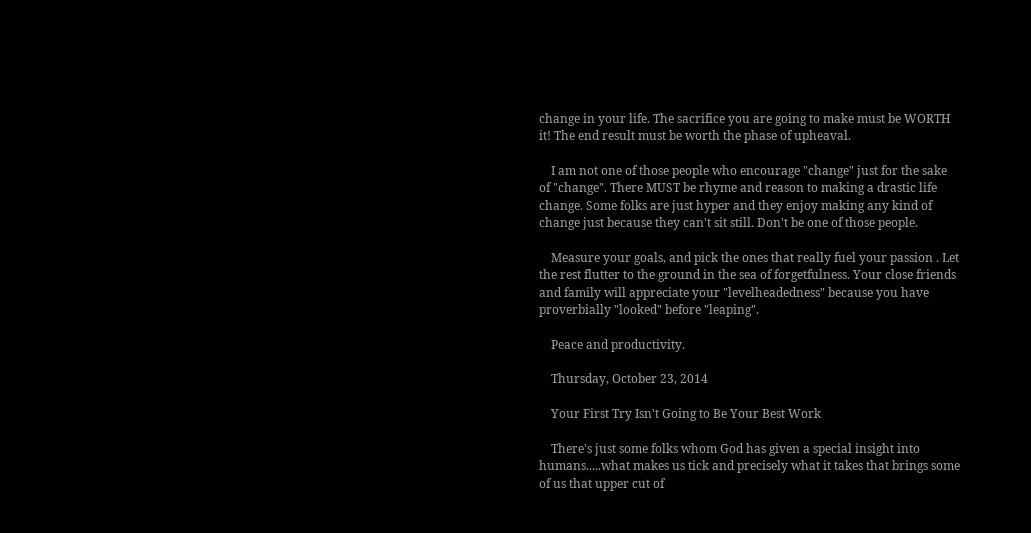change in your life. The sacrifice you are going to make must be WORTH it! The end result must be worth the phase of upheaval.

    I am not one of those people who encourage "change" just for the sake of "change". There MUST be rhyme and reason to making a drastic life change. Some folks are just hyper and they enjoy making any kind of change just because they can't sit still. Don't be one of those people.

    Measure your goals, and pick the ones that really fuel your passion . Let the rest flutter to the ground in the sea of forgetfulness. Your close friends and family will appreciate your "levelheadedness" because you have proverbially "looked" before "leaping".

    Peace and productivity.

    Thursday, October 23, 2014

    Your First Try Isn't Going to Be Your Best Work

    There's just some folks whom God has given a special insight into humans.....what makes us tick and precisely what it takes that brings some of us that upper cut of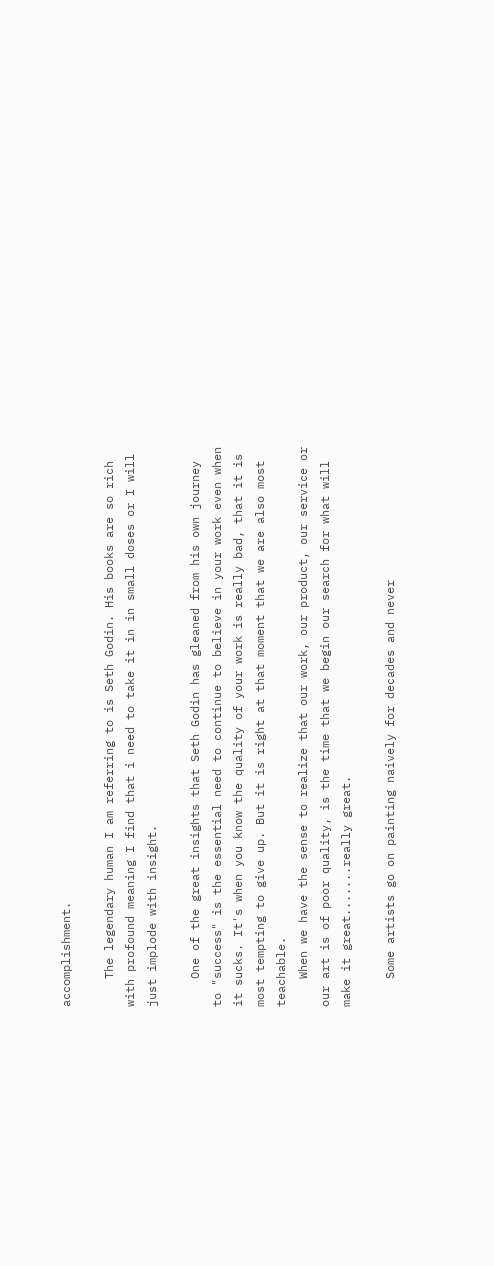accomplishment.

    The legendary human I am referring to is Seth Godin. His books are so rich with profound meaning I find that i need to take it in in small doses or I will just implode with insight.

    One of the great insights that Seth Godin has gleaned from his own journey to "success" is the essential need to continue to believe in your work even when it sucks. It's when you know the quality of your work is really bad, that it is most tempting to give up. But it is right at that moment that we are also most teachable.
    When we have the sense to realize that our work, our product, our service or our art is of poor quality, is the time that we begin our search for what will make it great.......really great.

    Some artists go on painting naively for decades and never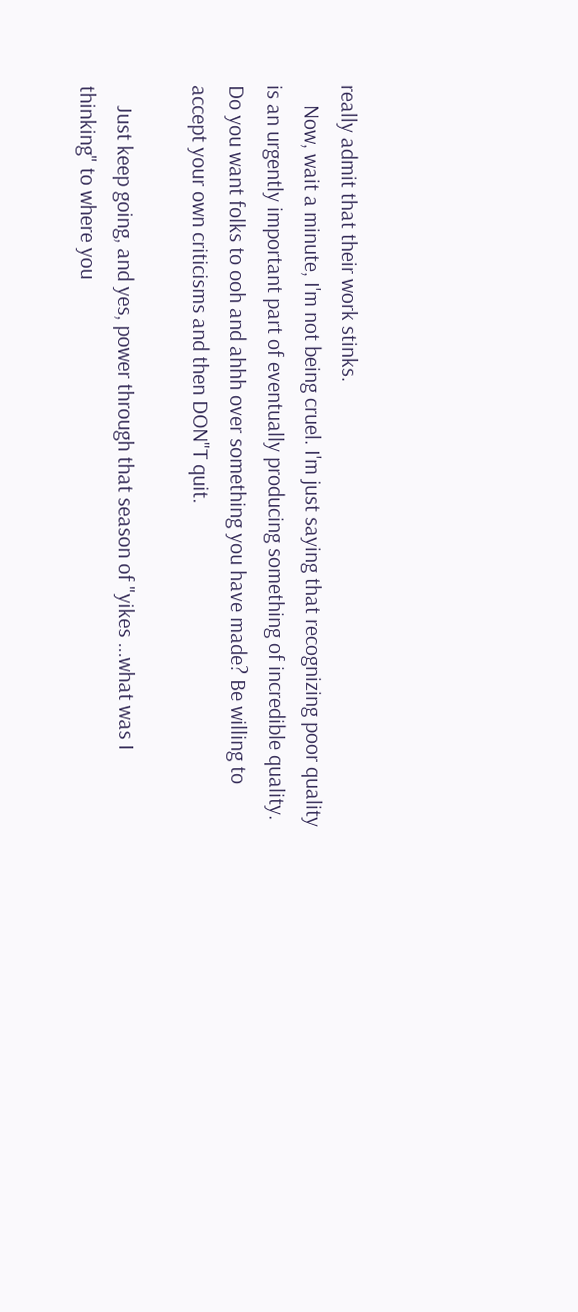really admit that their work stinks.
    Now, wait a minute, I'm not being cruel. I'm just saying that recognizing poor quality is an urgently important part of eventually producing something of incredible quality. Do you want folks to ooh and ahhh over something you have made? Be willing to accept your own criticisms and then DON"T quit.

    Just keep going, and yes, power through that season of "yikes ...what was I thinking" to where you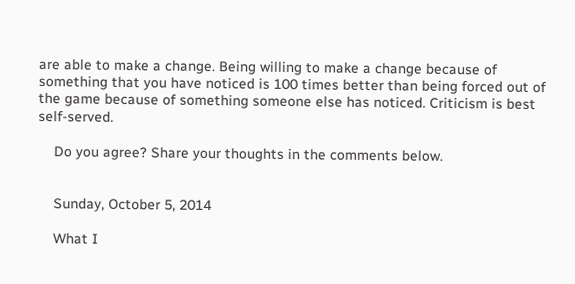are able to make a change. Being willing to make a change because of something that you have noticed is 100 times better than being forced out of the game because of something someone else has noticed. Criticism is best self-served.

    Do you agree? Share your thoughts in the comments below.


    Sunday, October 5, 2014

    What I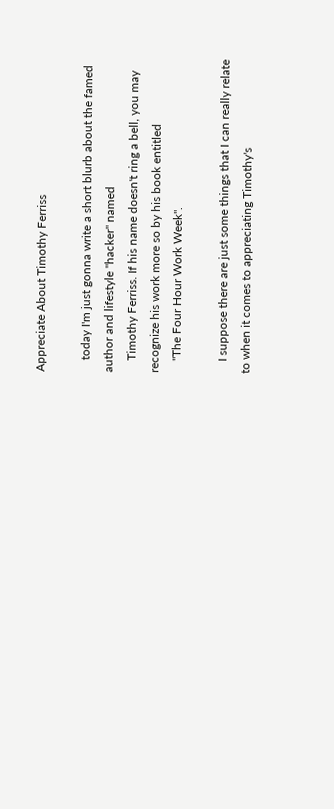Appreciate About Timothy Ferriss

    today I'm just gonna write a short blurb about the famed author and lifestyle "hacker" named
    Timothy Ferriss. If his name doesn't ring a bell, you may recognize his work more so by his book entitled
    "The Four Hour Work Week".

    I suppose there are just some things that I can really relate to when it comes to appreciating Timothy's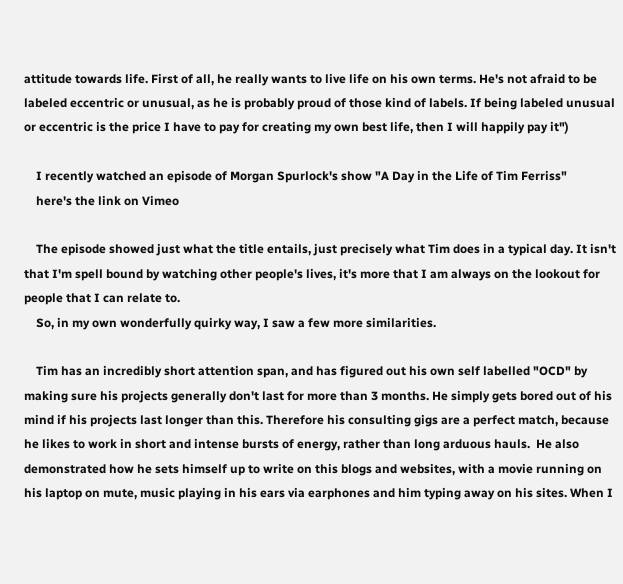attitude towards life. First of all, he really wants to live life on his own terms. He's not afraid to be labeled eccentric or unusual, as he is probably proud of those kind of labels. If being labeled unusual or eccentric is the price I have to pay for creating my own best life, then I will happily pay it")

    I recently watched an episode of Morgan Spurlock's show "A Day in the Life of Tim Ferriss"
    here's the link on Vimeo

    The episode showed just what the title entails, just precisely what Tim does in a typical day. It isn't that I'm spell bound by watching other people's lives, it's more that I am always on the lookout for people that I can relate to.
    So, in my own wonderfully quirky way, I saw a few more similarities.

    Tim has an incredibly short attention span, and has figured out his own self labelled "OCD" by making sure his projects generally don't last for more than 3 months. He simply gets bored out of his mind if his projects last longer than this. Therefore his consulting gigs are a perfect match, because he likes to work in short and intense bursts of energy, rather than long arduous hauls.  He also demonstrated how he sets himself up to write on this blogs and websites, with a movie running on his laptop on mute, music playing in his ears via earphones and him typing away on his sites. When I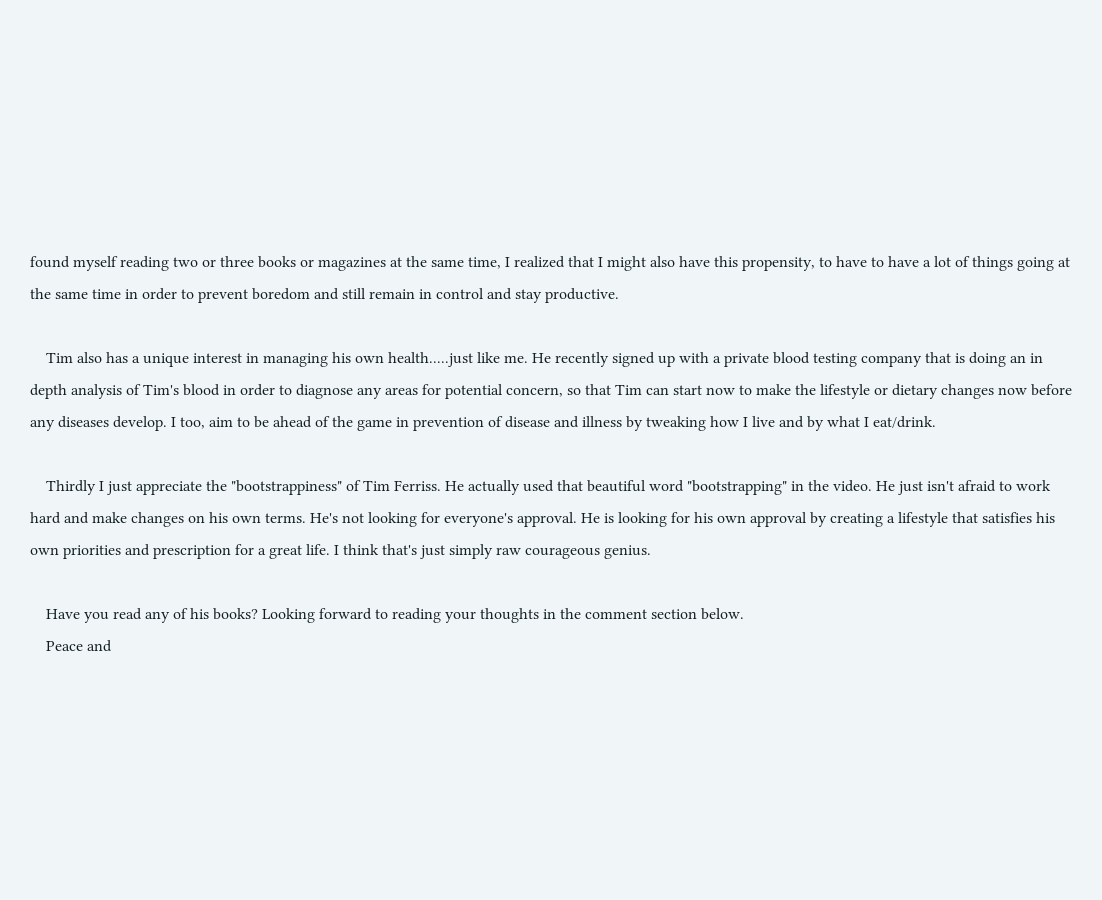found myself reading two or three books or magazines at the same time, I realized that I might also have this propensity, to have to have a lot of things going at the same time in order to prevent boredom and still remain in control and stay productive.

    Tim also has a unique interest in managing his own health.....just like me. He recently signed up with a private blood testing company that is doing an in depth analysis of Tim's blood in order to diagnose any areas for potential concern, so that Tim can start now to make the lifestyle or dietary changes now before any diseases develop. I too, aim to be ahead of the game in prevention of disease and illness by tweaking how I live and by what I eat/drink.

    Thirdly I just appreciate the "bootstrappiness" of Tim Ferriss. He actually used that beautiful word "bootstrapping" in the video. He just isn't afraid to work hard and make changes on his own terms. He's not looking for everyone's approval. He is looking for his own approval by creating a lifestyle that satisfies his own priorities and prescription for a great life. I think that's just simply raw courageous genius.

    Have you read any of his books? Looking forward to reading your thoughts in the comment section below.
    Peace and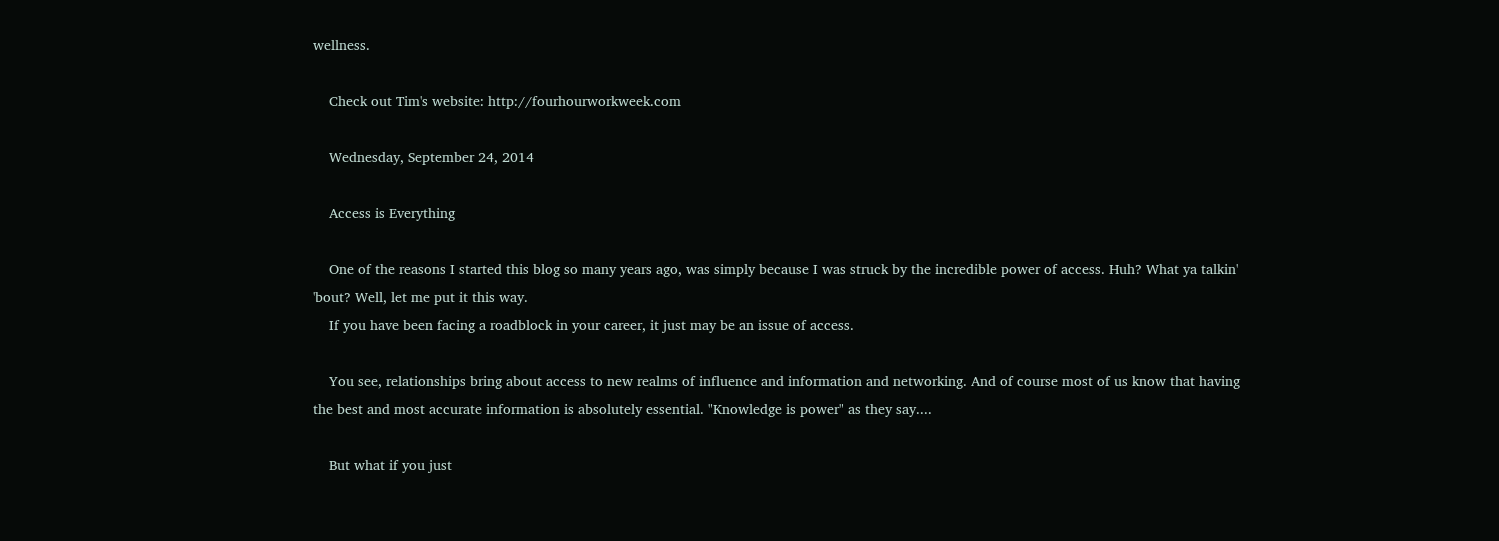wellness.

    Check out Tim's website: http://fourhourworkweek.com

    Wednesday, September 24, 2014

    Access is Everything

    One of the reasons I started this blog so many years ago, was simply because I was struck by the incredible power of access. Huh? What ya talkin' 'bout? Well, let me put it this way.
    If you have been facing a roadblock in your career, it just may be an issue of access.

    You see, relationships bring about access to new realms of influence and information and networking. And of course most of us know that having the best and most accurate information is absolutely essential. "Knowledge is power" as they say....

    But what if you just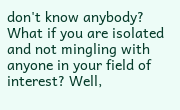don't know anybody? What if you are isolated and not mingling with anyone in your field of interest? Well,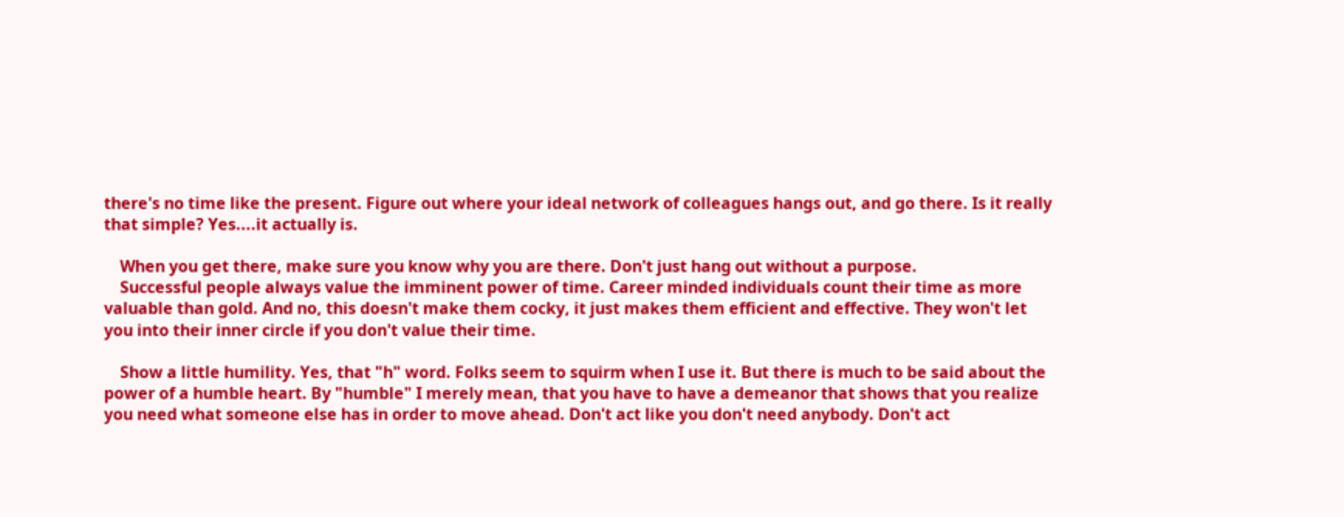there's no time like the present. Figure out where your ideal network of colleagues hangs out, and go there. Is it really that simple? Yes....it actually is.

    When you get there, make sure you know why you are there. Don't just hang out without a purpose.
    Successful people always value the imminent power of time. Career minded individuals count their time as more valuable than gold. And no, this doesn't make them cocky, it just makes them efficient and effective. They won't let you into their inner circle if you don't value their time.

    Show a little humility. Yes, that "h" word. Folks seem to squirm when I use it. But there is much to be said about the power of a humble heart. By "humble" I merely mean, that you have to have a demeanor that shows that you realize you need what someone else has in order to move ahead. Don't act like you don't need anybody. Don't act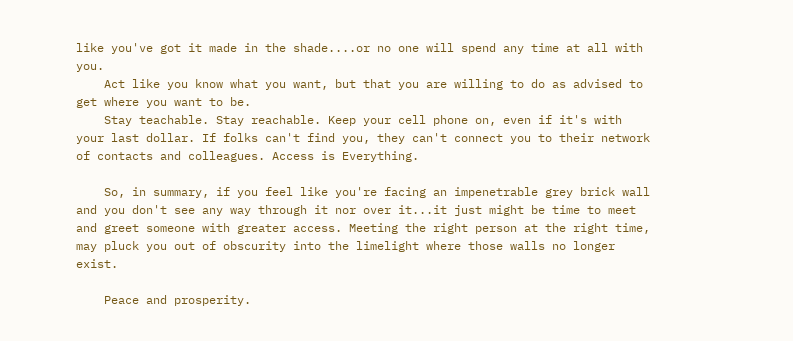like you've got it made in the shade....or no one will spend any time at all with you.
    Act like you know what you want, but that you are willing to do as advised to get where you want to be.
    Stay teachable. Stay reachable. Keep your cell phone on, even if it's with your last dollar. If folks can't find you, they can't connect you to their network of contacts and colleagues. Access is Everything.

    So, in summary, if you feel like you're facing an impenetrable grey brick wall and you don't see any way through it nor over it...it just might be time to meet and greet someone with greater access. Meeting the right person at the right time, may pluck you out of obscurity into the limelight where those walls no longer exist.

    Peace and prosperity.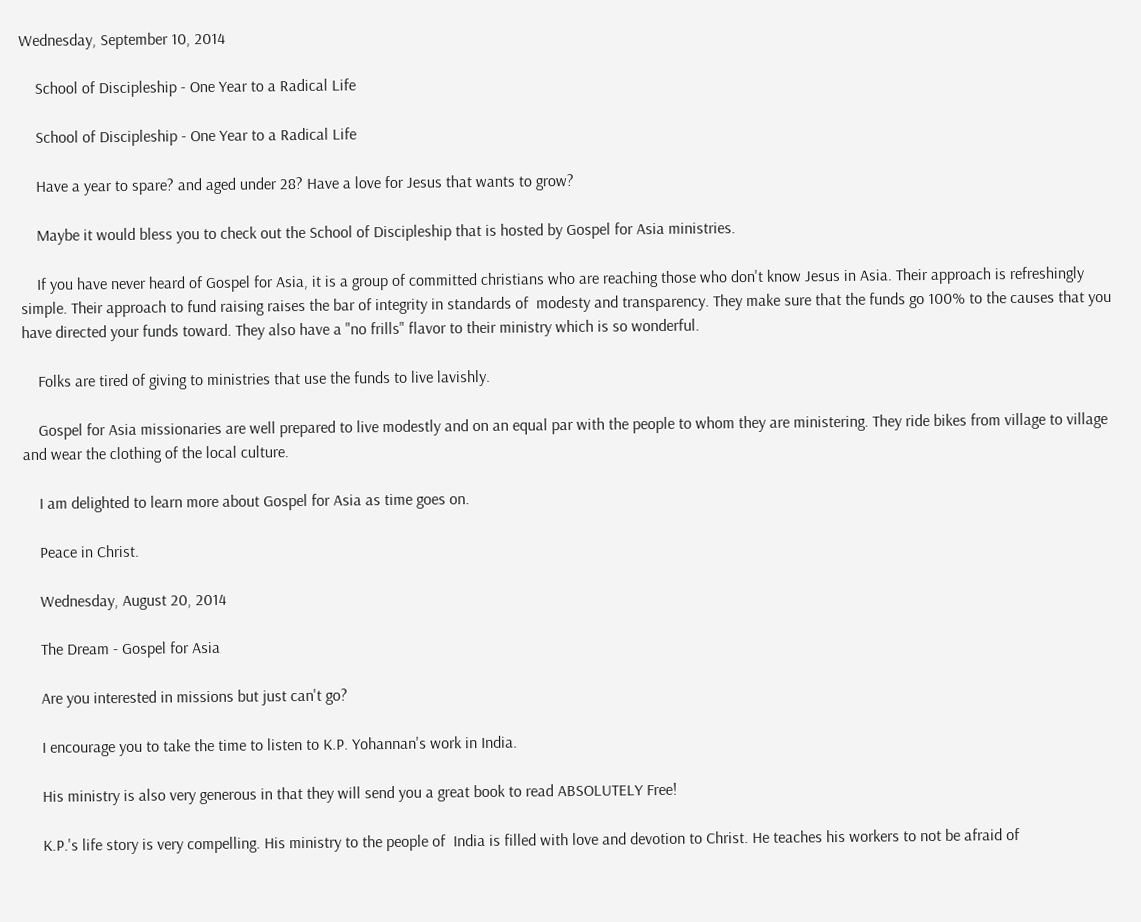Wednesday, September 10, 2014

    School of Discipleship - One Year to a Radical Life

    School of Discipleship - One Year to a Radical Life

    Have a year to spare? and aged under 28? Have a love for Jesus that wants to grow?

    Maybe it would bless you to check out the School of Discipleship that is hosted by Gospel for Asia ministries.

    If you have never heard of Gospel for Asia, it is a group of committed christians who are reaching those who don't know Jesus in Asia. Their approach is refreshingly simple. Their approach to fund raising raises the bar of integrity in standards of  modesty and transparency. They make sure that the funds go 100% to the causes that you have directed your funds toward. They also have a "no frills" flavor to their ministry which is so wonderful.

    Folks are tired of giving to ministries that use the funds to live lavishly.

    Gospel for Asia missionaries are well prepared to live modestly and on an equal par with the people to whom they are ministering. They ride bikes from village to village and wear the clothing of the local culture.

    I am delighted to learn more about Gospel for Asia as time goes on.

    Peace in Christ.

    Wednesday, August 20, 2014

    The Dream - Gospel for Asia

    Are you interested in missions but just can't go?

    I encourage you to take the time to listen to K.P. Yohannan's work in India.

    His ministry is also very generous in that they will send you a great book to read ABSOLUTELY Free!

    K.P.'s life story is very compelling. His ministry to the people of  India is filled with love and devotion to Christ. He teaches his workers to not be afraid of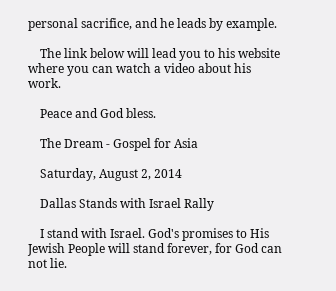personal sacrifice, and he leads by example.

    The link below will lead you to his website where you can watch a video about his work.

    Peace and God bless.

    The Dream - Gospel for Asia

    Saturday, August 2, 2014

    Dallas Stands with Israel Rally

    I stand with Israel. God's promises to His Jewish People will stand forever, for God can not lie.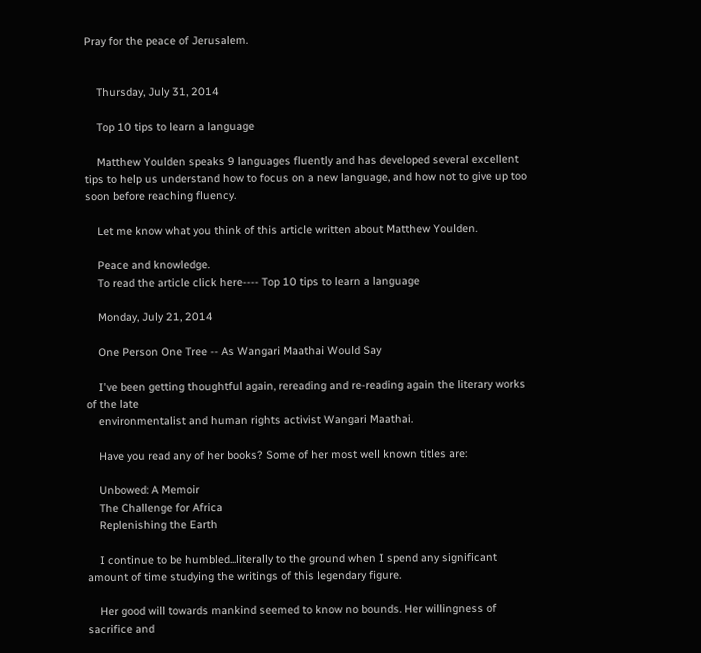Pray for the peace of Jerusalem.


    Thursday, July 31, 2014

    Top 10 tips to learn a language

    Matthew Youlden speaks 9 languages fluently and has developed several excellent tips to help us understand how to focus on a new language, and how not to give up too soon before reaching fluency.

    Let me know what you think of this article written about Matthew Youlden.

    Peace and knowledge.
    To read the article click here---- Top 10 tips to learn a language

    Monday, July 21, 2014

    One Person One Tree -- As Wangari Maathai Would Say

    I've been getting thoughtful again, rereading and re-reading again the literary works of the late
    environmentalist and human rights activist Wangari Maathai.

    Have you read any of her books? Some of her most well known titles are:

    Unbowed: A Memoir
    The Challenge for Africa
    Replenishing the Earth

    I continue to be humbled...literally to the ground when I spend any significant amount of time studying the writings of this legendary figure.

    Her good will towards mankind seemed to know no bounds. Her willingness of sacrifice and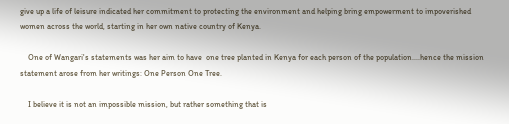give up a life of leisure indicated her commitment to protecting the environment and helping bring empowerment to impoverished women across the world, starting in her own native country of Kenya.

    One of Wangari's statements was her aim to have  one tree planted in Kenya for each person of the population....hence the mission statement arose from her writings: One Person One Tree.

    I believe it is not an impossible mission, but rather something that is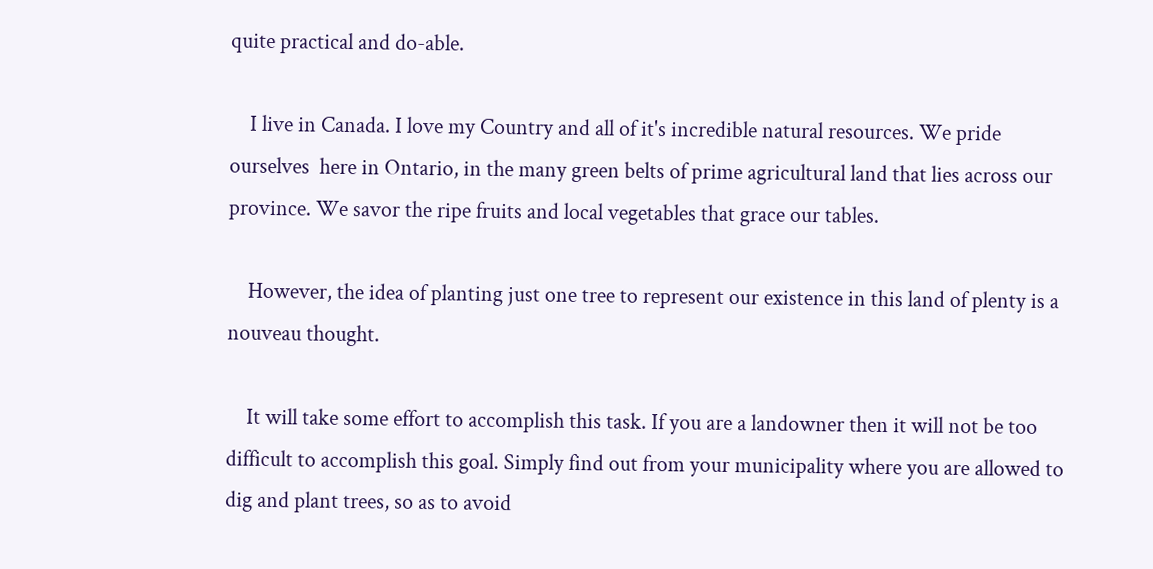quite practical and do-able.

    I live in Canada. I love my Country and all of it's incredible natural resources. We pride ourselves  here in Ontario, in the many green belts of prime agricultural land that lies across our province. We savor the ripe fruits and local vegetables that grace our tables.

    However, the idea of planting just one tree to represent our existence in this land of plenty is a nouveau thought.

    It will take some effort to accomplish this task. If you are a landowner then it will not be too difficult to accomplish this goal. Simply find out from your municipality where you are allowed to dig and plant trees, so as to avoid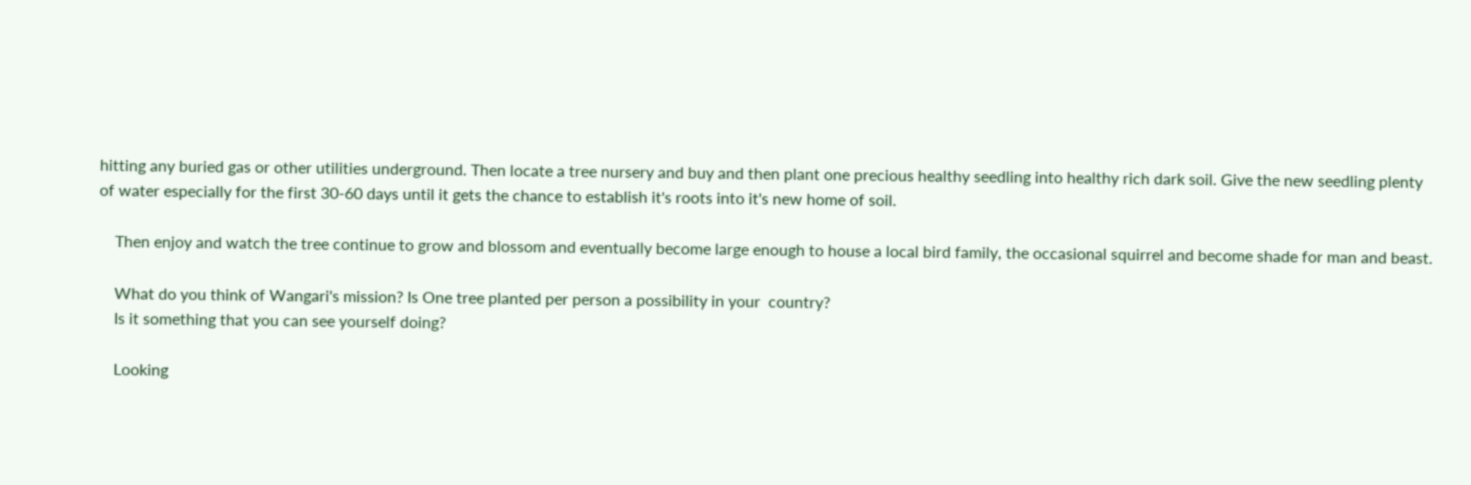hitting any buried gas or other utilities underground. Then locate a tree nursery and buy and then plant one precious healthy seedling into healthy rich dark soil. Give the new seedling plenty of water especially for the first 30-60 days until it gets the chance to establish it's roots into it's new home of soil.

    Then enjoy and watch the tree continue to grow and blossom and eventually become large enough to house a local bird family, the occasional squirrel and become shade for man and beast.

    What do you think of Wangari's mission? Is One tree planted per person a possibility in your  country?
    Is it something that you can see yourself doing?

    Looking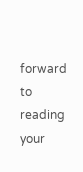forward to reading your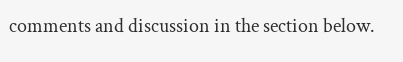comments and discussion in the section below.